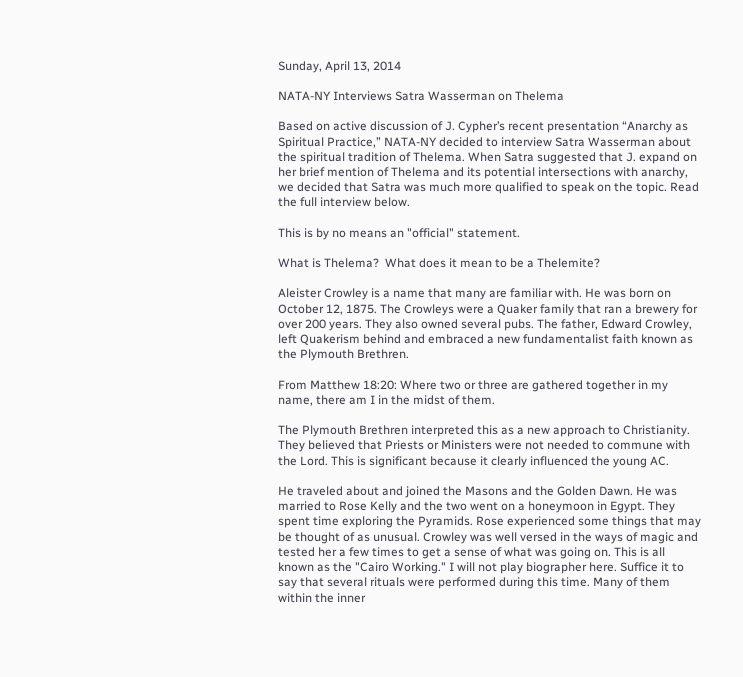Sunday, April 13, 2014

NATA-NY Interviews Satra Wasserman on Thelema

Based on active discussion of J. Cypher’s recent presentation “Anarchy as Spiritual Practice,” NATA-NY decided to interview Satra Wasserman about the spiritual tradition of Thelema. When Satra suggested that J. expand on her brief mention of Thelema and its potential intersections with anarchy, we decided that Satra was much more qualified to speak on the topic. Read the full interview below.

This is by no means an "official" statement.

What is Thelema?  What does it mean to be a Thelemite?

Aleister Crowley is a name that many are familiar with. He was born on October 12, 1875. The Crowleys were a Quaker family that ran a brewery for over 200 years. They also owned several pubs. The father, Edward Crowley, left Quakerism behind and embraced a new fundamentalist faith known as the Plymouth Brethren.

From Matthew 18:20: Where two or three are gathered together in my name, there am I in the midst of them.

The Plymouth Brethren interpreted this as a new approach to Christianity. They believed that Priests or Ministers were not needed to commune with the Lord. This is significant because it clearly influenced the young AC.

He traveled about and joined the Masons and the Golden Dawn. He was married to Rose Kelly and the two went on a honeymoon in Egypt. They spent time exploring the Pyramids. Rose experienced some things that may be thought of as unusual. Crowley was well versed in the ways of magic and tested her a few times to get a sense of what was going on. This is all known as the "Cairo Working." I will not play biographer here. Suffice it to say that several rituals were performed during this time. Many of them within the inner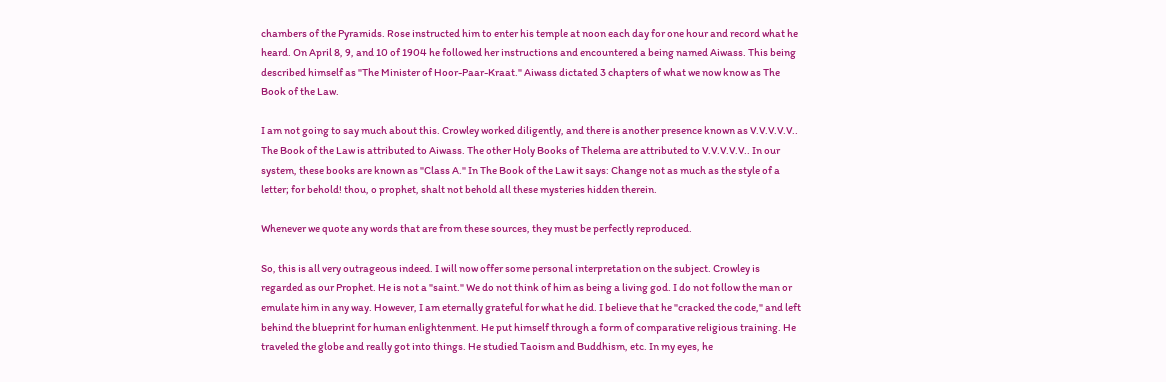chambers of the Pyramids. Rose instructed him to enter his temple at noon each day for one hour and record what he heard. On April 8, 9, and 10 of 1904 he followed her instructions and encountered a being named Aiwass. This being described himself as "The Minister of Hoor-Paar-Kraat." Aiwass dictated 3 chapters of what we now know as The Book of the Law.

I am not going to say much about this. Crowley worked diligently, and there is another presence known as V.V.V.V.V.. The Book of the Law is attributed to Aiwass. The other Holy Books of Thelema are attributed to V.V.V.V.V.. In our system, these books are known as "Class A." In The Book of the Law it says: Change not as much as the style of a letter; for behold! thou, o prophet, shalt not behold all these mysteries hidden therein.

Whenever we quote any words that are from these sources, they must be perfectly reproduced.

So, this is all very outrageous indeed. I will now offer some personal interpretation on the subject. Crowley is regarded as our Prophet. He is not a "saint." We do not think of him as being a living god. I do not follow the man or emulate him in any way. However, I am eternally grateful for what he did. I believe that he "cracked the code," and left behind the blueprint for human enlightenment. He put himself through a form of comparative religious training. He traveled the globe and really got into things. He studied Taoism and Buddhism, etc. In my eyes, he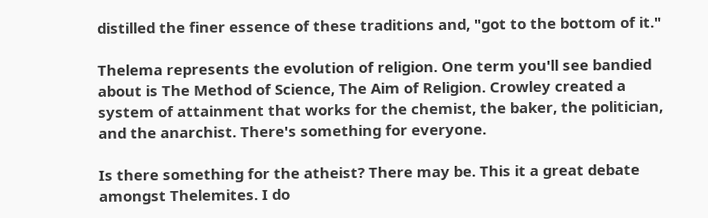distilled the finer essence of these traditions and, "got to the bottom of it."

Thelema represents the evolution of religion. One term you'll see bandied about is The Method of Science, The Aim of Religion. Crowley created a system of attainment that works for the chemist, the baker, the politician, and the anarchist. There's something for everyone.

Is there something for the atheist? There may be. This it a great debate amongst Thelemites. I do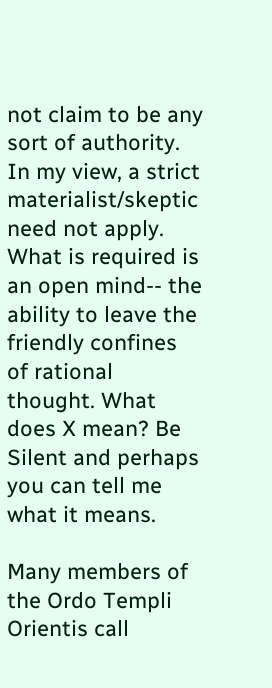not claim to be any sort of authority. In my view, a strict materialist/skeptic need not apply. What is required is an open mind-- the ability to leave the friendly confines of rational thought. What does X mean? Be Silent and perhaps you can tell me what it means.

Many members of the Ordo Templi Orientis call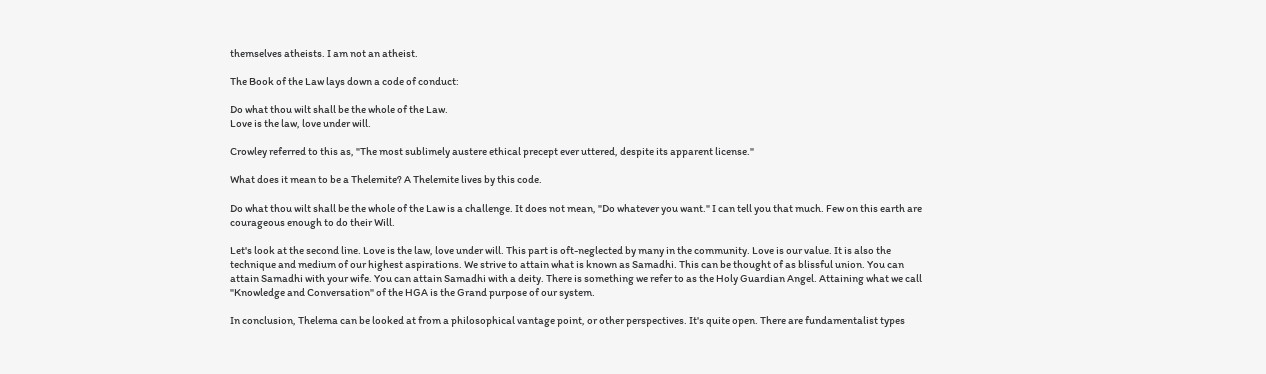themselves atheists. I am not an atheist.

The Book of the Law lays down a code of conduct:

Do what thou wilt shall be the whole of the Law.
Love is the law, love under will.

Crowley referred to this as, "The most sublimely austere ethical precept ever uttered, despite its apparent license."

What does it mean to be a Thelemite? A Thelemite lives by this code.

Do what thou wilt shall be the whole of the Law is a challenge. It does not mean, "Do whatever you want." I can tell you that much. Few on this earth are courageous enough to do their Will.

Let's look at the second line. Love is the law, love under will. This part is oft-neglected by many in the community. Love is our value. It is also the technique and medium of our highest aspirations. We strive to attain what is known as Samadhi. This can be thought of as blissful union. You can attain Samadhi with your wife. You can attain Samadhi with a deity. There is something we refer to as the Holy Guardian Angel. Attaining what we call "Knowledge and Conversation" of the HGA is the Grand purpose of our system.

In conclusion, Thelema can be looked at from a philosophical vantage point, or other perspectives. It's quite open. There are fundamentalist types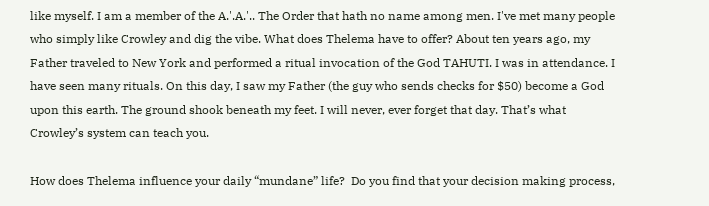like myself. I am a member of the A.'.A.'.. The Order that hath no name among men. I've met many people who simply like Crowley and dig the vibe. What does Thelema have to offer? About ten years ago, my Father traveled to New York and performed a ritual invocation of the God TAHUTI. I was in attendance. I have seen many rituals. On this day, I saw my Father (the guy who sends checks for $50) become a God upon this earth. The ground shook beneath my feet. I will never, ever forget that day. That’s what Crowley’s system can teach you.

How does Thelema influence your daily “mundane” life?  Do you find that your decision making process,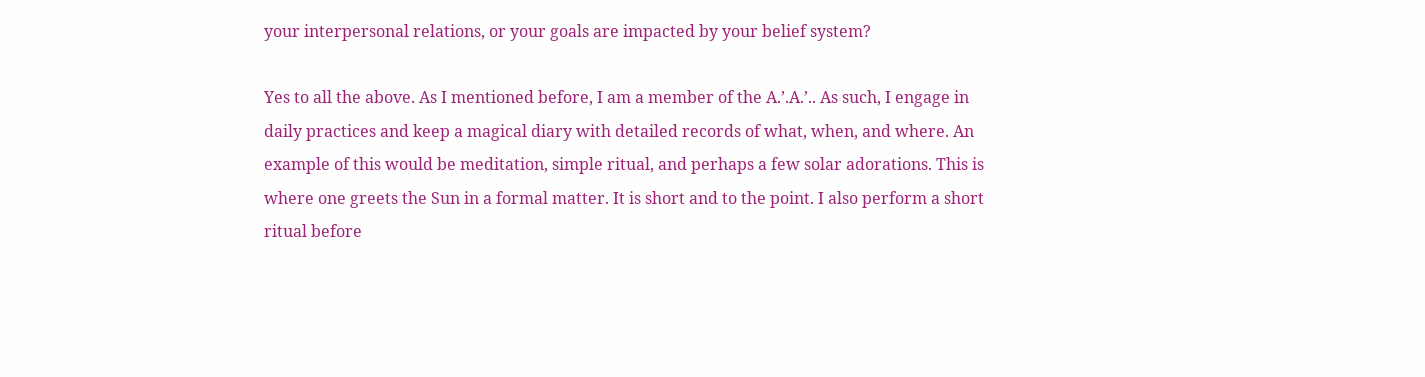your interpersonal relations, or your goals are impacted by your belief system?

Yes to all the above. As I mentioned before, I am a member of the A.’.A.’.. As such, I engage in daily practices and keep a magical diary with detailed records of what, when, and where. An example of this would be meditation, simple ritual, and perhaps a few solar adorations. This is where one greets the Sun in a formal matter. It is short and to the point. I also perform a short ritual before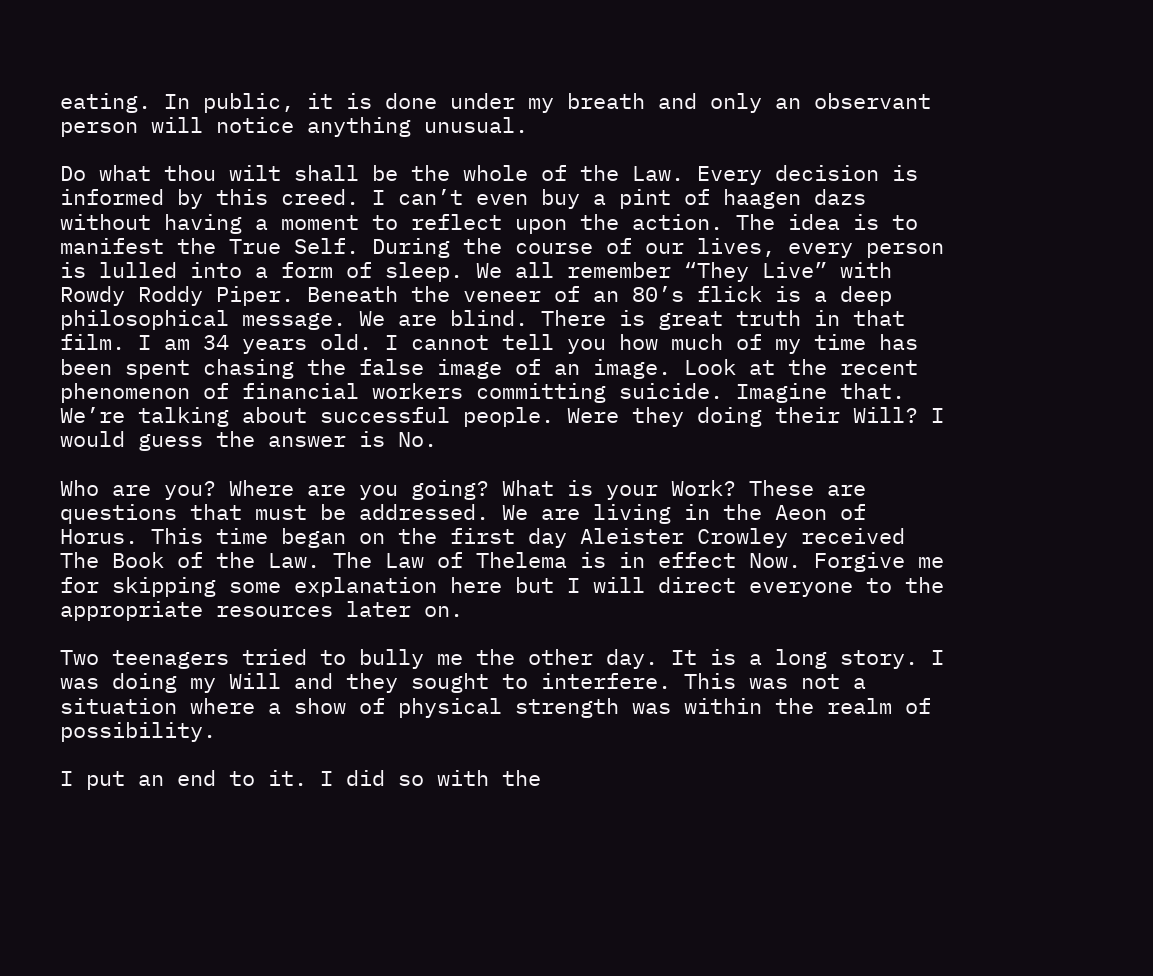eating. In public, it is done under my breath and only an observant person will notice anything unusual.

Do what thou wilt shall be the whole of the Law. Every decision is informed by this creed. I can’t even buy a pint of haagen dazs without having a moment to reflect upon the action. The idea is to manifest the True Self. During the course of our lives, every person is lulled into a form of sleep. We all remember “They Live” with Rowdy Roddy Piper. Beneath the veneer of an 80’s flick is a deep philosophical message. We are blind. There is great truth in that film. I am 34 years old. I cannot tell you how much of my time has been spent chasing the false image of an image. Look at the recent phenomenon of financial workers committing suicide. Imagine that. We’re talking about successful people. Were they doing their Will? I would guess the answer is No.

Who are you? Where are you going? What is your Work? These are questions that must be addressed. We are living in the Aeon of Horus. This time began on the first day Aleister Crowley received The Book of the Law. The Law of Thelema is in effect Now. Forgive me for skipping some explanation here but I will direct everyone to the appropriate resources later on.

Two teenagers tried to bully me the other day. It is a long story. I was doing my Will and they sought to interfere. This was not a situation where a show of physical strength was within the realm of possibility.

I put an end to it. I did so with the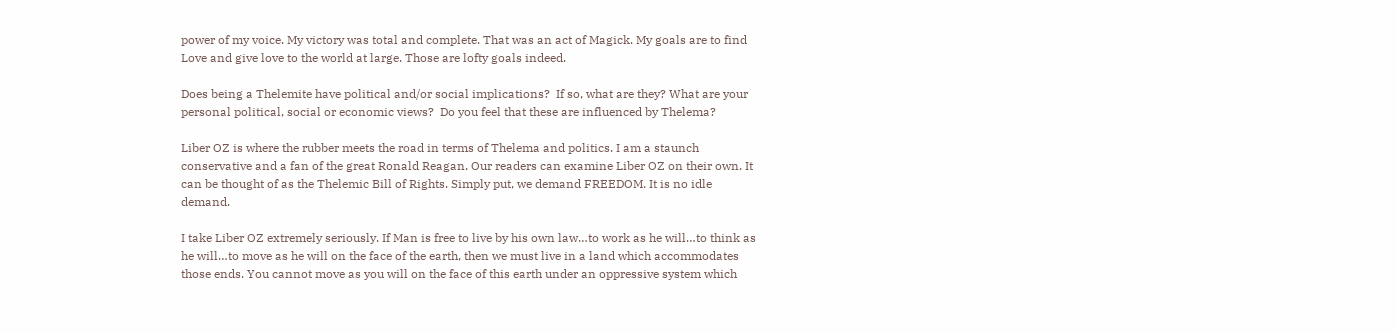power of my voice. My victory was total and complete. That was an act of Magick. My goals are to find Love and give love to the world at large. Those are lofty goals indeed.

Does being a Thelemite have political and/or social implications?  If so, what are they? What are your personal political, social or economic views?  Do you feel that these are influenced by Thelema?

Liber OZ is where the rubber meets the road in terms of Thelema and politics. I am a staunch conservative and a fan of the great Ronald Reagan. Our readers can examine Liber OZ on their own. It can be thought of as the Thelemic Bill of Rights. Simply put, we demand FREEDOM. It is no idle demand.

I take Liber OZ extremely seriously. If Man is free to live by his own law…to work as he will…to think as he will…to move as he will on the face of the earth, then we must live in a land which accommodates those ends. You cannot move as you will on the face of this earth under an oppressive system which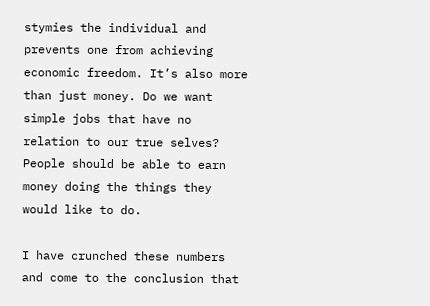stymies the individual and prevents one from achieving economic freedom. It’s also more than just money. Do we want simple jobs that have no relation to our true selves? People should be able to earn money doing the things they would like to do.

I have crunched these numbers and come to the conclusion that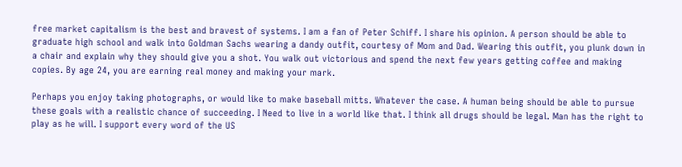free market capitalism is the best and bravest of systems. I am a fan of Peter Schiff. I share his opinion. A person should be able to graduate high school and walk into Goldman Sachs wearing a dandy outfit, courtesy of Mom and Dad. Wearing this outfit, you plunk down in a chair and explain why they should give you a shot. You walk out victorious and spend the next few years getting coffee and making copies. By age 24, you are earning real money and making your mark.

Perhaps you enjoy taking photographs, or would like to make baseball mitts. Whatever the case. A human being should be able to pursue these goals with a realistic chance of succeeding. I Need to live in a world like that. I think all drugs should be legal. Man has the right to play as he will. I support every word of the US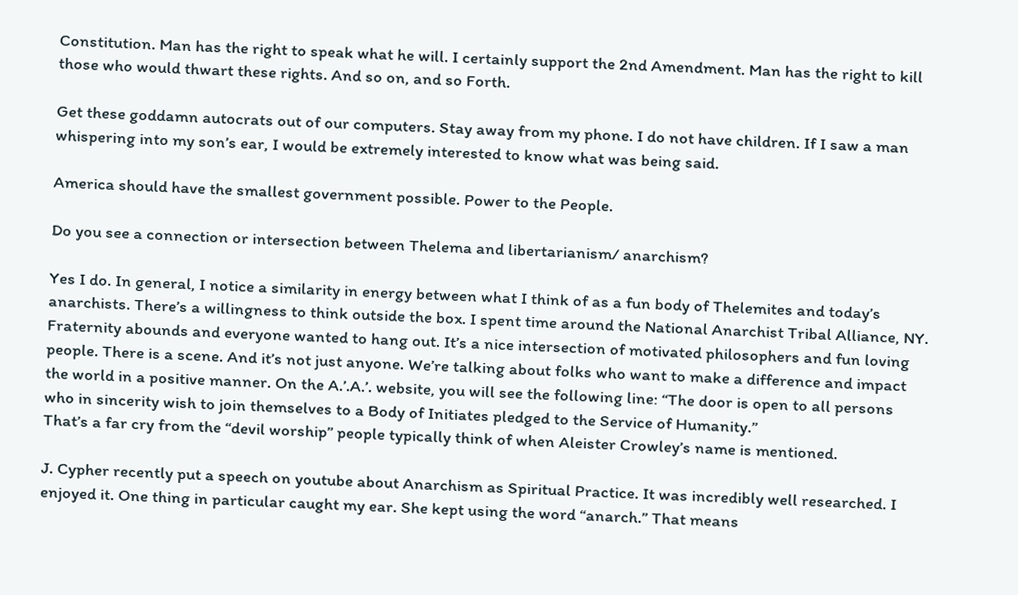Constitution. Man has the right to speak what he will. I certainly support the 2nd Amendment. Man has the right to kill those who would thwart these rights. And so on, and so Forth.

Get these goddamn autocrats out of our computers. Stay away from my phone. I do not have children. If I saw a man whispering into my son’s ear, I would be extremely interested to know what was being said.

America should have the smallest government possible. Power to the People.

Do you see a connection or intersection between Thelema and libertarianism/ anarchism?

Yes I do. In general, I notice a similarity in energy between what I think of as a fun body of Thelemites and today’s anarchists. There’s a willingness to think outside the box. I spent time around the National Anarchist Tribal Alliance, NY. Fraternity abounds and everyone wanted to hang out. It’s a nice intersection of motivated philosophers and fun loving people. There is a scene. And it’s not just anyone. We’re talking about folks who want to make a difference and impact the world in a positive manner. On the A.’.A.’. website, you will see the following line: “The door is open to all persons who in sincerity wish to join themselves to a Body of Initiates pledged to the Service of Humanity.”
That’s a far cry from the “devil worship” people typically think of when Aleister Crowley’s name is mentioned.

J. Cypher recently put a speech on youtube about Anarchism as Spiritual Practice. It was incredibly well researched. I enjoyed it. One thing in particular caught my ear. She kept using the word “anarch.” That means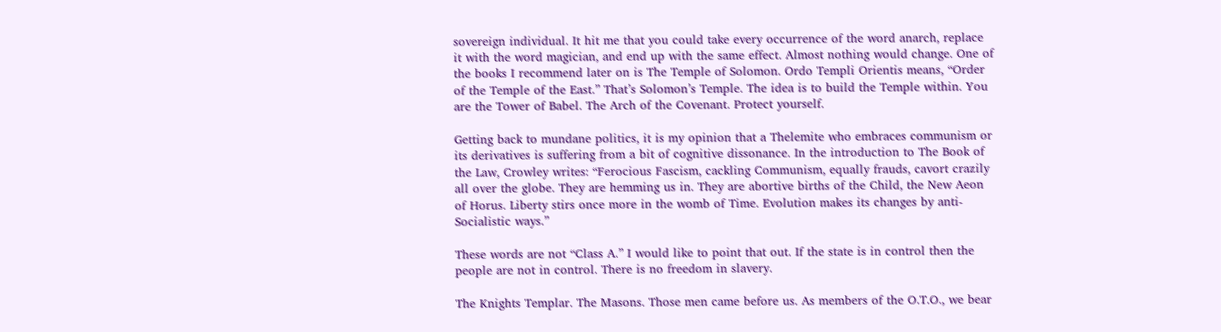sovereign individual. It hit me that you could take every occurrence of the word anarch, replace it with the word magician, and end up with the same effect. Almost nothing would change. One of the books I recommend later on is The Temple of Solomon. Ordo Templi Orientis means, “Order of the Temple of the East.” That’s Solomon’s Temple. The idea is to build the Temple within. You are the Tower of Babel. The Arch of the Covenant. Protect yourself.

Getting back to mundane politics, it is my opinion that a Thelemite who embraces communism or its derivatives is suffering from a bit of cognitive dissonance. In the introduction to The Book of the Law, Crowley writes: “Ferocious Fascism, cackling Communism, equally frauds, cavort crazily all over the globe. They are hemming us in. They are abortive births of the Child, the New Aeon of Horus. Liberty stirs once more in the womb of Time. Evolution makes its changes by anti-Socialistic ways.”

These words are not “Class A.” I would like to point that out. If the state is in control then the people are not in control. There is no freedom in slavery.

The Knights Templar. The Masons. Those men came before us. As members of the O.T.O., we bear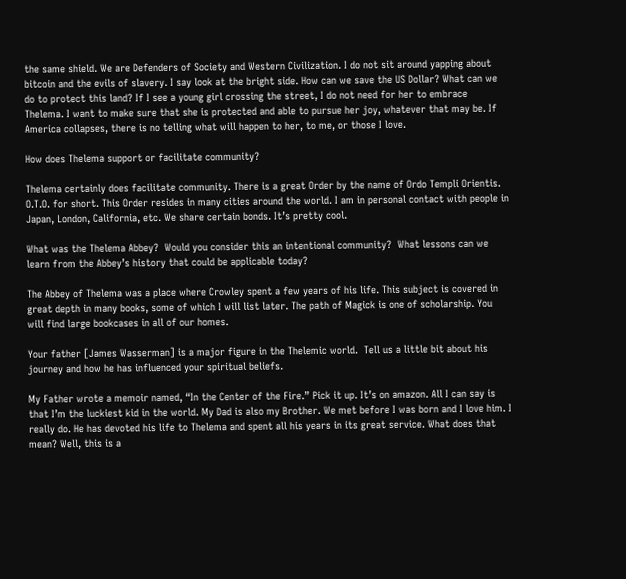the same shield. We are Defenders of Society and Western Civilization. I do not sit around yapping about bitcoin and the evils of slavery. I say look at the bright side. How can we save the US Dollar? What can we do to protect this land? If I see a young girl crossing the street, I do not need for her to embrace Thelema. I want to make sure that she is protected and able to pursue her joy, whatever that may be. If America collapses, there is no telling what will happen to her, to me, or those I love.

How does Thelema support or facilitate community?

Thelema certainly does facilitate community. There is a great Order by the name of Ordo Templi Orientis. O.T.O. for short. This Order resides in many cities around the world. I am in personal contact with people in Japan, London, California, etc. We share certain bonds. It’s pretty cool.

What was the Thelema Abbey?  Would you consider this an intentional community?  What lessons can we learn from the Abbey’s history that could be applicable today?

The Abbey of Thelema was a place where Crowley spent a few years of his life. This subject is covered in great depth in many books, some of which I will list later. The path of Magick is one of scholarship. You will find large bookcases in all of our homes.

Your father [James Wasserman] is a major figure in the Thelemic world.  Tell us a little bit about his journey and how he has influenced your spiritual beliefs.

My Father wrote a memoir named, “In the Center of the Fire.” Pick it up. It’s on amazon. All I can say is that I’m the luckiest kid in the world. My Dad is also my Brother. We met before I was born and I love him. I really do. He has devoted his life to Thelema and spent all his years in its great service. What does that mean? Well, this is a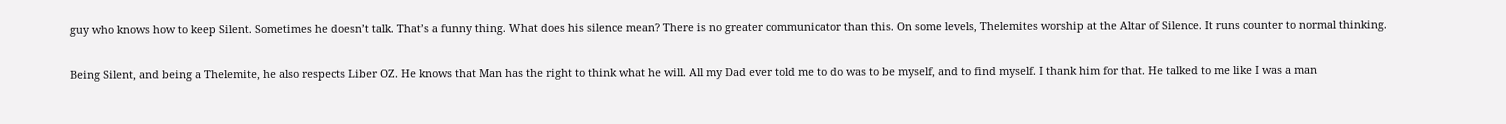guy who knows how to keep Silent. Sometimes he doesn’t talk. That’s a funny thing. What does his silence mean? There is no greater communicator than this. On some levels, Thelemites worship at the Altar of Silence. It runs counter to normal thinking.

Being Silent, and being a Thelemite, he also respects Liber OZ. He knows that Man has the right to think what he will. All my Dad ever told me to do was to be myself, and to find myself. I thank him for that. He talked to me like I was a man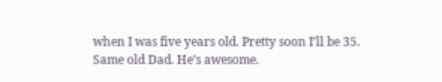when I was five years old. Pretty soon I’ll be 35. Same old Dad. He’s awesome.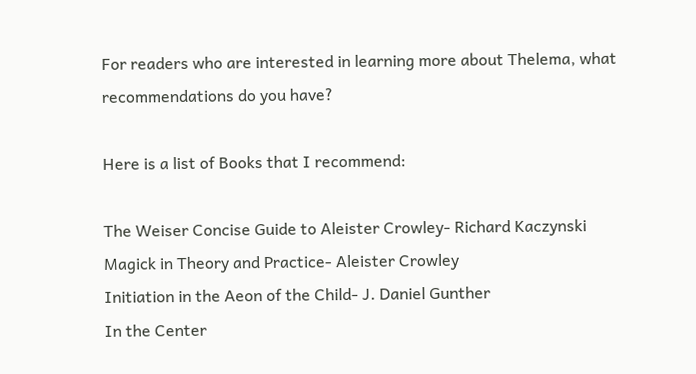For readers who are interested in learning more about Thelema, what recommendations do you have?

Here is a list of Books that I recommend:

The Weiser Concise Guide to Aleister Crowley- Richard Kaczynski
Magick in Theory and Practice- Aleister Crowley
Initiation in the Aeon of the Child- J. Daniel Gunther
In the Center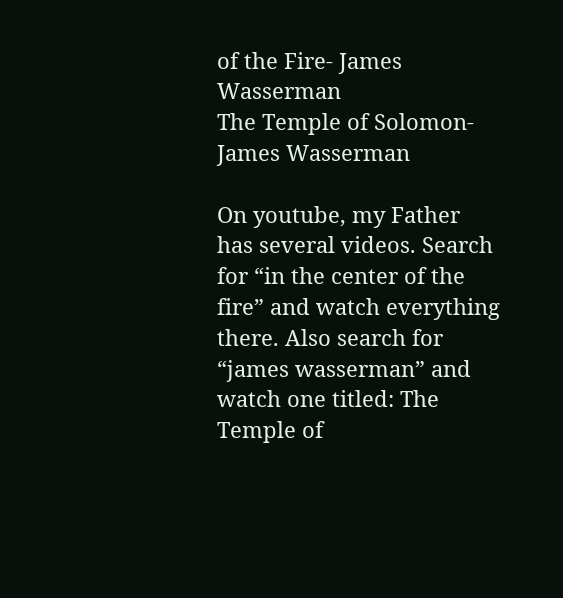of the Fire- James Wasserman
The Temple of Solomon- James Wasserman

On youtube, my Father has several videos. Search for “in the center of the fire” and watch everything there. Also search for “james wasserman” and watch one titled: The Temple of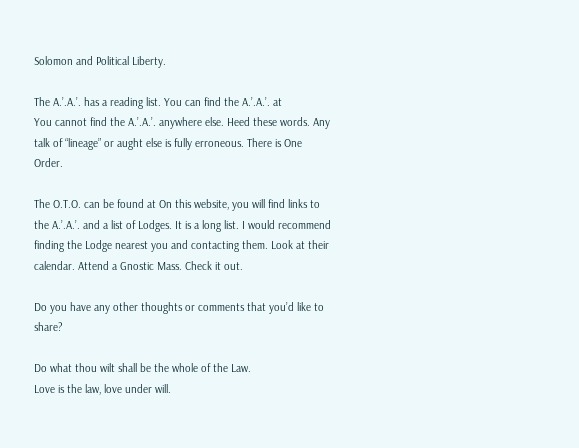Solomon and Political Liberty.

The A.’.A.’. has a reading list. You can find the A.’.A.’. at
You cannot find the A.’.A.’. anywhere else. Heed these words. Any talk of “lineage” or aught else is fully erroneous. There is One Order.

The O.T.O. can be found at On this website, you will find links to the A.’.A.’. and a list of Lodges. It is a long list. I would recommend finding the Lodge nearest you and contacting them. Look at their calendar. Attend a Gnostic Mass. Check it out.

Do you have any other thoughts or comments that you’d like to share?

Do what thou wilt shall be the whole of the Law.
Love is the law, love under will.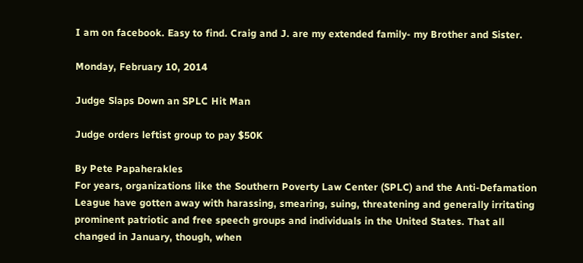I am on facebook. Easy to find. Craig and J. are my extended family- my Brother and Sister.

Monday, February 10, 2014

Judge Slaps Down an SPLC Hit Man

Judge orders leftist group to pay $50K

By Pete Papaherakles
For years, organizations like the Southern Poverty Law Center (SPLC) and the Anti-Defamation League have gotten away with harassing, smearing, suing, threatening and generally irritating prominent patriotic and free speech groups and individuals in the United States. That all changed in January, though, when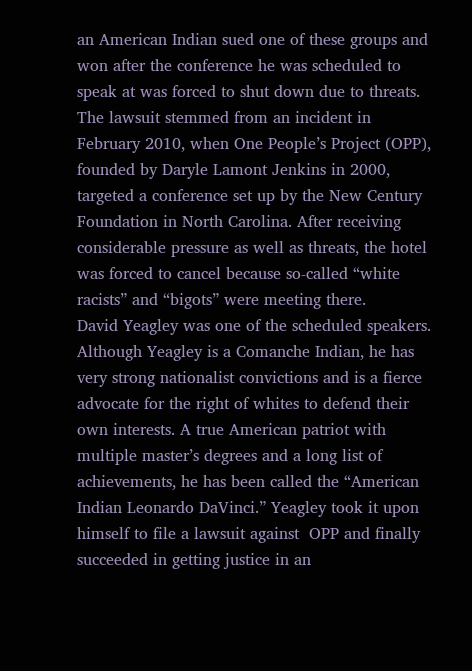an American Indian sued one of these groups and won after the conference he was scheduled to speak at was forced to shut down due to threats.
The lawsuit stemmed from an incident in February 2010, when One People’s Project (OPP), founded by Daryle Lamont Jenkins in 2000, targeted a conference set up by the New Century Foundation in North Carolina. After receiving considerable pressure as well as threats, the hotel was forced to cancel because so-called “white racists” and “bigots” were meeting there.
David Yeagley was one of the scheduled speakers. Although Yeagley is a Comanche Indian, he has very strong nationalist convictions and is a fierce advocate for the right of whites to defend their own interests. A true American patriot with multiple master’s degrees and a long list of achievements, he has been called the “American Indian Leonardo DaVinci.” Yeagley took it upon himself to file a lawsuit against  OPP and finally succeeded in getting justice in an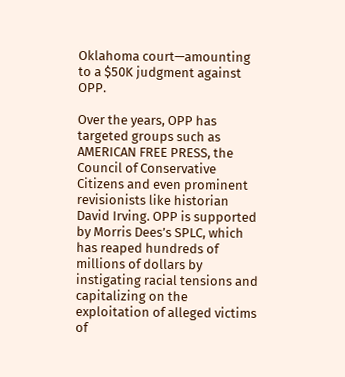Oklahoma court—amounting to a $50K judgment against OPP.

Over the years, OPP has targeted groups such as AMERICAN FREE PRESS, the Council of Conservative Citizens and even prominent revisionists like historian David Irving. OPP is supported by Morris Dees’s SPLC, which has reaped hundreds of millions of dollars by instigating racial tensions and capitalizing on the exploitation of alleged victims of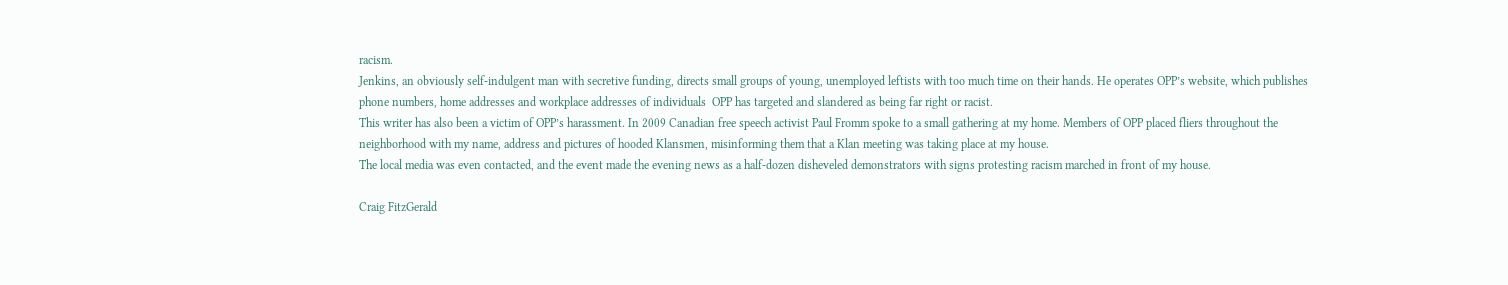racism.
Jenkins, an obviously self-indulgent man with secretive funding, directs small groups of young, unemployed leftists with too much time on their hands. He operates OPP’s website, which publishes phone numbers, home addresses and workplace addresses of individuals  OPP has targeted and slandered as being far right or racist.
This writer has also been a victim of OPP’s harassment. In 2009 Canadian free speech activist Paul Fromm spoke to a small gathering at my home. Members of OPP placed fliers throughout the neighborhood with my name, address and pictures of hooded Klansmen, misinforming them that a Klan meeting was taking place at my house.
The local media was even contacted, and the event made the evening news as a half-dozen disheveled demonstrators with signs protesting racism marched in front of my house.

Craig FitzGerald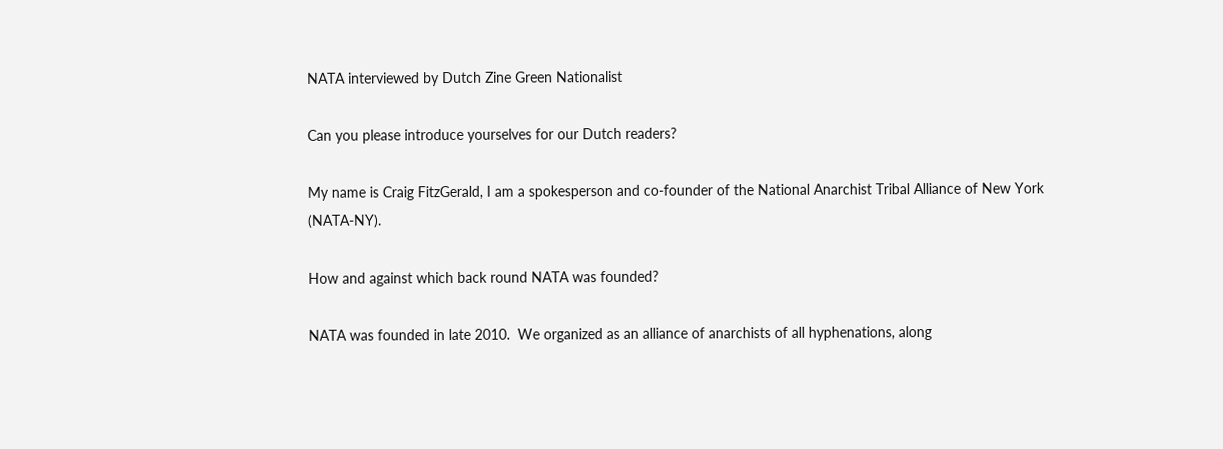NATA interviewed by Dutch Zine Green Nationalist

Can you please introduce yourselves for our Dutch readers?

My name is Craig FitzGerald, I am a spokesperson and co-founder of the National Anarchist Tribal Alliance of New York (NATA-NY).

How and against which back round NATA was founded?

NATA was founded in late 2010.  We organized as an alliance of anarchists of all hyphenations, along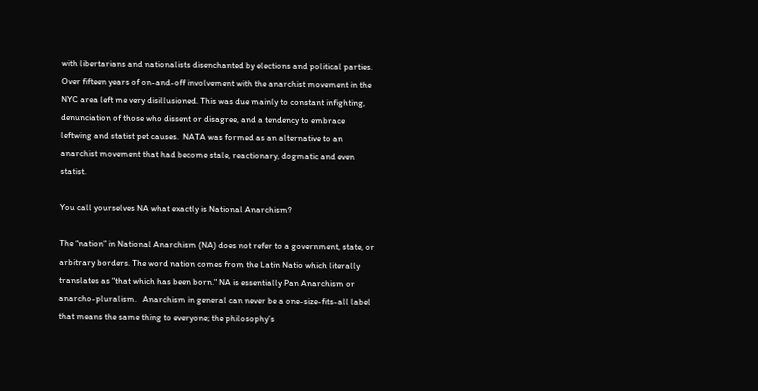with libertarians and nationalists disenchanted by elections and political parties. Over fifteen years of on-and-off involvement with the anarchist movement in the NYC area left me very disillusioned. This was due mainly to constant infighting, denunciation of those who dissent or disagree, and a tendency to embrace leftwing and statist pet causes.  NATA was formed as an alternative to an anarchist movement that had become stale, reactionary, dogmatic and even statist.

You call yourselves NA what exactly is National Anarchism?

The “nation” in National Anarchism (NA) does not refer to a government, state, or arbitrary borders. The word nation comes from the Latin Natio which literally translates as "that which has been born." NA is essentially Pan Anarchism or anarcho-pluralism.   Anarchism in general can never be a one-size-fits-all label that means the same thing to everyone; the philosophy’s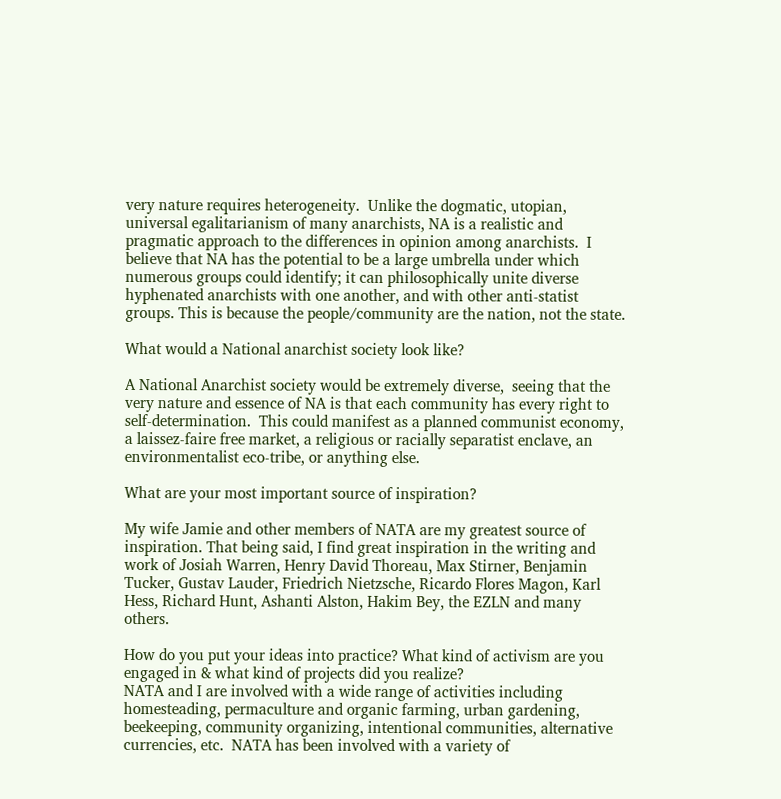very nature requires heterogeneity.  Unlike the dogmatic, utopian, universal egalitarianism of many anarchists, NA is a realistic and pragmatic approach to the differences in opinion among anarchists.  I believe that NA has the potential to be a large umbrella under which numerous groups could identify; it can philosophically unite diverse hyphenated anarchists with one another, and with other anti-statist groups. This is because the people/community are the nation, not the state.

What would a National anarchist society look like?

A National Anarchist society would be extremely diverse,  seeing that the very nature and essence of NA is that each community has every right to self-determination.  This could manifest as a planned communist economy, a laissez-faire free market, a religious or racially separatist enclave, an environmentalist eco-tribe, or anything else.

What are your most important source of inspiration?

My wife Jamie and other members of NATA are my greatest source of inspiration. That being said, I find great inspiration in the writing and work of Josiah Warren, Henry David Thoreau, Max Stirner, Benjamin Tucker, Gustav Lauder, Friedrich Nietzsche, Ricardo Flores Magon, Karl Hess, Richard Hunt, Ashanti Alston, Hakim Bey, the EZLN and many others.

How do you put your ideas into practice? What kind of activism are you engaged in & what kind of projects did you realize?
NATA and I are involved with a wide range of activities including homesteading, permaculture and organic farming, urban gardening, beekeeping, community organizing, intentional communities, alternative currencies, etc.  NATA has been involved with a variety of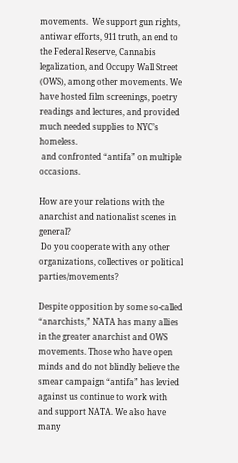movements.  We support gun rights, antiwar efforts, 911 truth, an end to the Federal Reserve, Cannabis legalization, and Occupy Wall Street (OWS), among other movements. We have hosted film screenings, poetry readings and lectures, and provided much needed supplies to NYC’s homeless.
 and confronted “antifa” on multiple occasions.

How are your relations with the anarchist and nationalist scenes in general?
 Do you cooperate with any other organizations, collectives or political parties/movements?

Despite opposition by some so-called “anarchists,” NATA has many allies in the greater anarchist and OWS movements. Those who have open minds and do not blindly believe the smear campaign “antifa” has levied against us continue to work with and support NATA. We also have many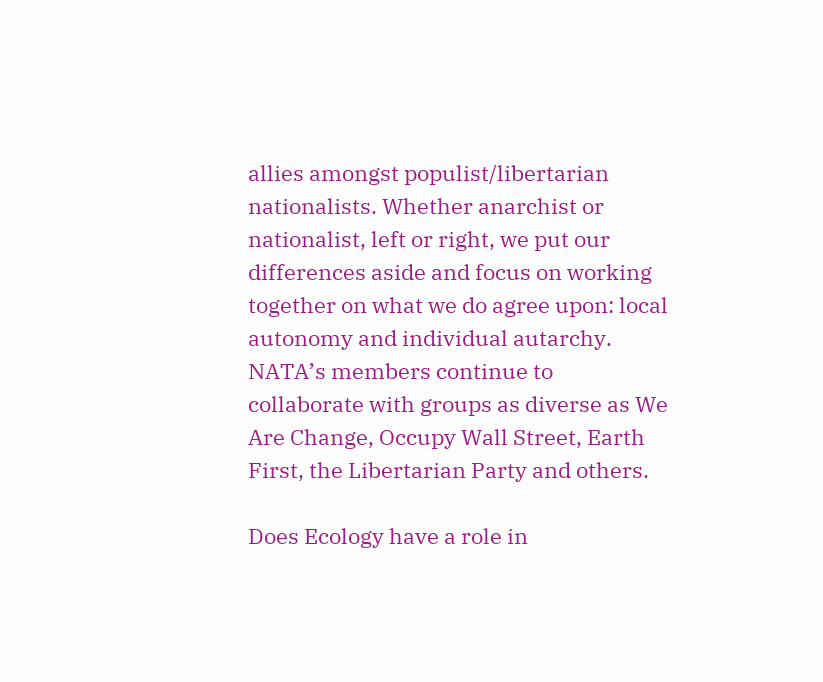allies amongst populist/libertarian nationalists. Whether anarchist or nationalist, left or right, we put our differences aside and focus on working together on what we do agree upon: local autonomy and individual autarchy. NATA’s members continue to collaborate with groups as diverse as We Are Change, Occupy Wall Street, Earth First, the Libertarian Party and others.

Does Ecology have a role in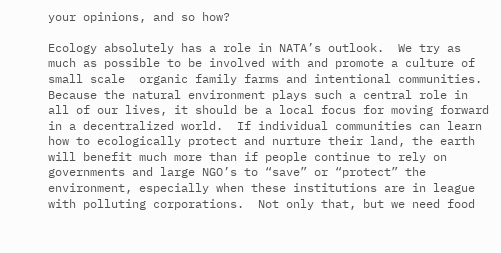your opinions, and so how?

Ecology absolutely has a role in NATA’s outlook.  We try as much as possible to be involved with and promote a culture of small scale  organic family farms and intentional communities.  Because the natural environment plays such a central role in all of our lives, it should be a local focus for moving forward in a decentralized world.  If individual communities can learn how to ecologically protect and nurture their land, the earth will benefit much more than if people continue to rely on governments and large NGO’s to “save” or “protect” the environment, especially when these institutions are in league with polluting corporations.  Not only that, but we need food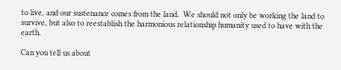to live, and our sustenance comes from the land.  We should not only be working the land to survive, but also to reestablish the harmonious relationship humanity used to have with the earth.

Can you tell us about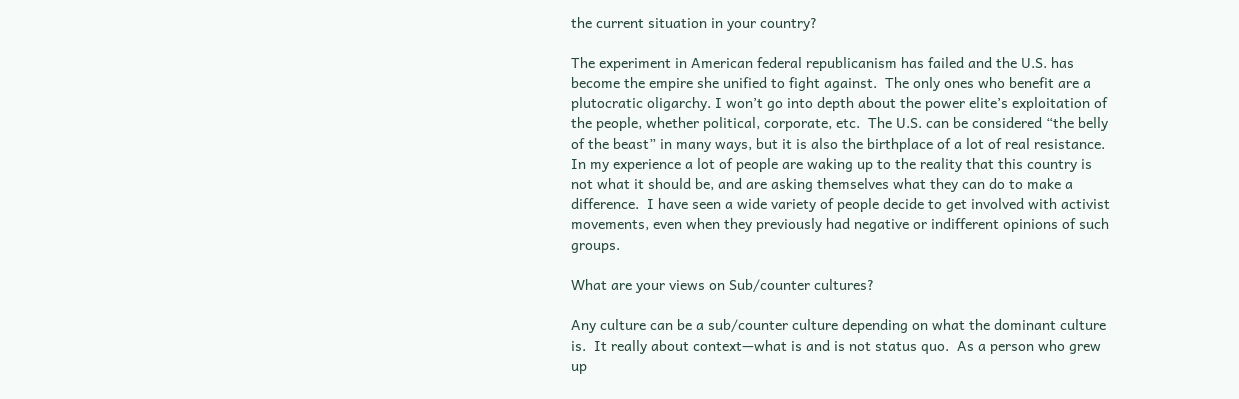the current situation in your country?

The experiment in American federal republicanism has failed and the U.S. has become the empire she unified to fight against.  The only ones who benefit are a plutocratic oligarchy. I won’t go into depth about the power elite’s exploitation of the people, whether political, corporate, etc.  The U.S. can be considered “the belly of the beast” in many ways, but it is also the birthplace of a lot of real resistance.  In my experience a lot of people are waking up to the reality that this country is not what it should be, and are asking themselves what they can do to make a difference.  I have seen a wide variety of people decide to get involved with activist movements, even when they previously had negative or indifferent opinions of such groups.

What are your views on Sub/counter cultures?

Any culture can be a sub/counter culture depending on what the dominant culture is.  It really about context—what is and is not status quo.  As a person who grew up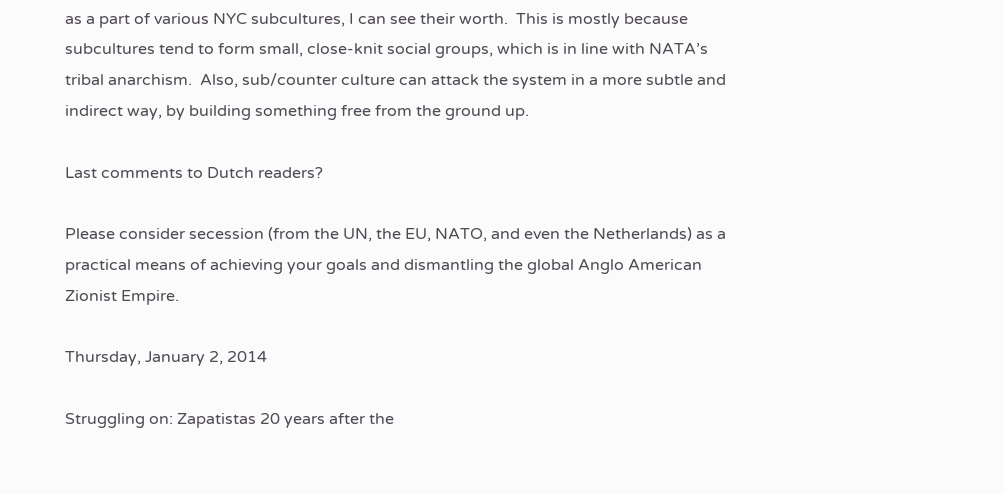as a part of various NYC subcultures, I can see their worth.  This is mostly because subcultures tend to form small, close-knit social groups, which is in line with NATA’s tribal anarchism.  Also, sub/counter culture can attack the system in a more subtle and indirect way, by building something free from the ground up.

Last comments to Dutch readers?

Please consider secession (from the UN, the EU, NATO, and even the Netherlands) as a practical means of achieving your goals and dismantling the global Anglo American Zionist Empire.

Thursday, January 2, 2014

Struggling on: Zapatistas 20 years after the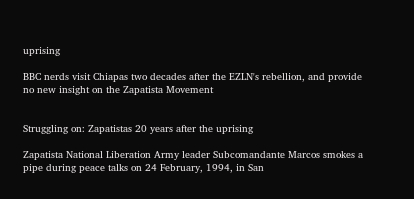uprising

BBC nerds visit Chiapas two decades after the EZLN's rebellion, and provide no new insight on the Zapatista Movement


Struggling on: Zapatistas 20 years after the uprising

Zapatista National Liberation Army leader Subcomandante Marcos smokes a pipe during peace talks on 24 February, 1994, in San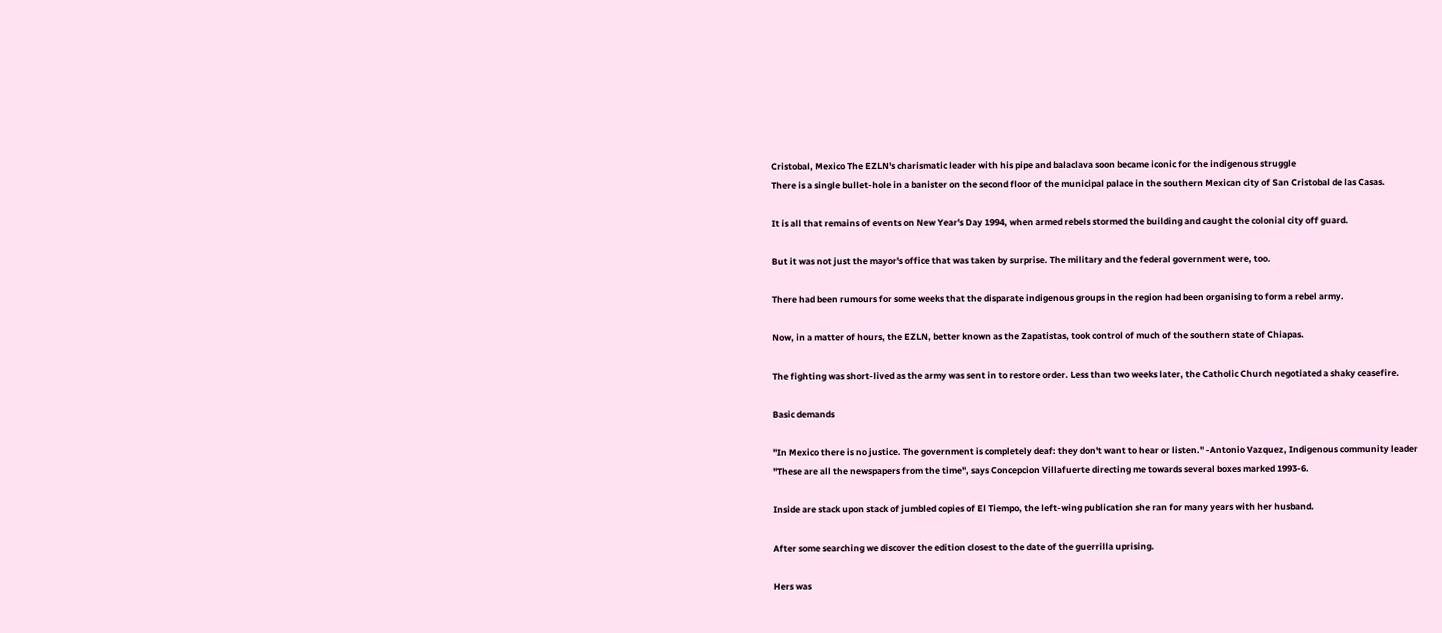Cristobal, Mexico The EZLN's charismatic leader with his pipe and balaclava soon became iconic for the indigenous struggle
There is a single bullet-hole in a banister on the second floor of the municipal palace in the southern Mexican city of San Cristobal de las Casas.

It is all that remains of events on New Year's Day 1994, when armed rebels stormed the building and caught the colonial city off guard.

But it was not just the mayor's office that was taken by surprise. The military and the federal government were, too.

There had been rumours for some weeks that the disparate indigenous groups in the region had been organising to form a rebel army.

Now, in a matter of hours, the EZLN, better known as the Zapatistas, took control of much of the southern state of Chiapas.

The fighting was short-lived as the army was sent in to restore order. Less than two weeks later, the Catholic Church negotiated a shaky ceasefire.

Basic demands

"In Mexico there is no justice. The government is completely deaf: they don't want to hear or listen." -Antonio Vazquez, Indigenous community leader
"These are all the newspapers from the time", says Concepcion Villafuerte directing me towards several boxes marked 1993-6.

Inside are stack upon stack of jumbled copies of El Tiempo, the left-wing publication she ran for many years with her husband.

After some searching we discover the edition closest to the date of the guerrilla uprising.

Hers was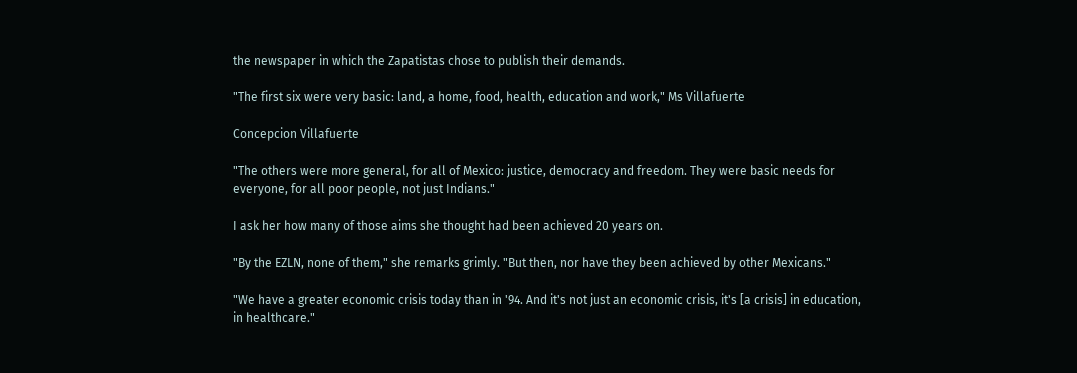the newspaper in which the Zapatistas chose to publish their demands.

"The first six were very basic: land, a home, food, health, education and work," Ms Villafuerte

Concepcion Villafuerte

"The others were more general, for all of Mexico: justice, democracy and freedom. They were basic needs for everyone, for all poor people, not just Indians."

I ask her how many of those aims she thought had been achieved 20 years on.

"By the EZLN, none of them," she remarks grimly. "But then, nor have they been achieved by other Mexicans."

"We have a greater economic crisis today than in '94. And it's not just an economic crisis, it's [a crisis] in education, in healthcare."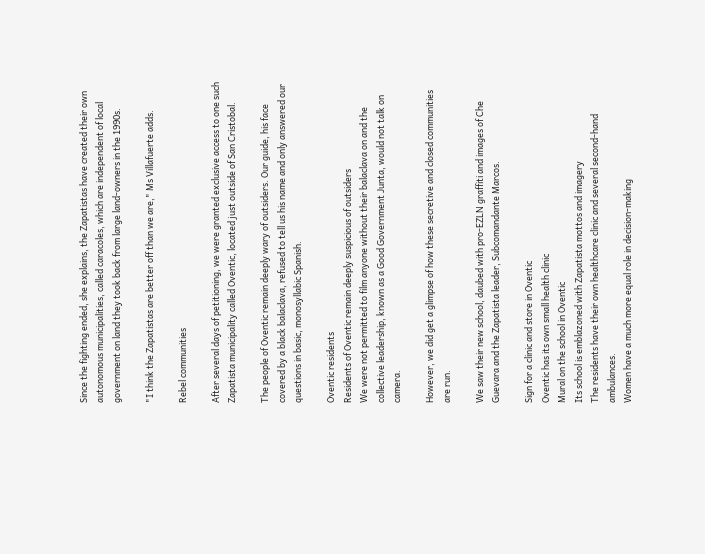Since the fighting ended, she explains, the Zapatistas have created their own autonomous municipalities, called caracoles, which are independent of local government on land they took back from large land-owners in the 1990s.

"I think the Zapatistas are better off than we are," Ms Villafuerte adds.

Rebel communities

After several days of petitioning, we were granted exclusive access to one such Zapatista municipality called Oventic, located just outside of San Cristobal.

The people of Oventic remain deeply wary of outsiders. Our guide, his face covered by a black balaclava, refused to tell us his name and only answered our questions in basic, monosyllabic Spanish.

Oventic residents
Residents of Oventic remain deeply suspicious of outsiders
We were not permitted to film anyone without their balaclava on and the collective leadership, known as a Good Government Junta, would not talk on camera.

However, we did get a glimpse of how these secretive and closed communities are run.

We saw their new school, daubed with pro-EZLN graffiti and images of Che Guevara and the Zapatista leader, Subcomandante Marcos.

Sign for a clinic and store in Oventic
Oventic has its own small health clinic
Mural on the school in Oventic
Its school is emblazoned with Zapatista mottos and imagery
The residents have their own healthcare clinic and several second-hand ambulances.
Women have a much more equal role in decision-making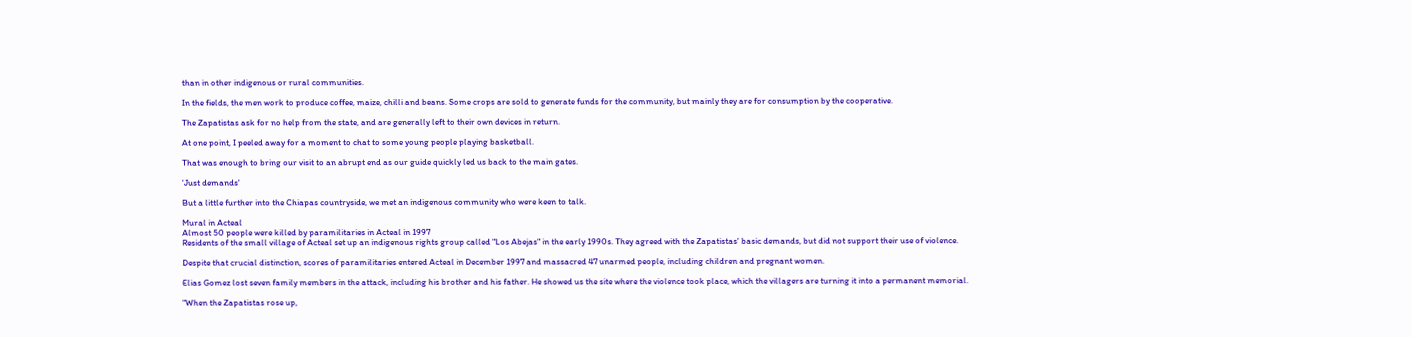than in other indigenous or rural communities.

In the fields, the men work to produce coffee, maize, chilli and beans. Some crops are sold to generate funds for the community, but mainly they are for consumption by the cooperative.

The Zapatistas ask for no help from the state, and are generally left to their own devices in return.

At one point, I peeled away for a moment to chat to some young people playing basketball.

That was enough to bring our visit to an abrupt end as our guide quickly led us back to the main gates.

'Just demands'

But a little further into the Chiapas countryside, we met an indigenous community who were keen to talk.

Mural in Acteal
Almost 50 people were killed by paramilitaries in Acteal in 1997
Residents of the small village of Acteal set up an indigenous rights group called "Los Abejas" in the early 1990s. They agreed with the Zapatistas' basic demands, but did not support their use of violence.

Despite that crucial distinction, scores of paramilitaries entered Acteal in December 1997 and massacred 47 unarmed people, including children and pregnant women.

Elias Gomez lost seven family members in the attack, including his brother and his father. He showed us the site where the violence took place, which the villagers are turning it into a permanent memorial.

"When the Zapatistas rose up,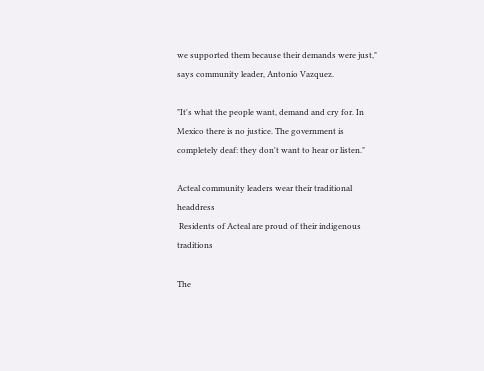we supported them because their demands were just," says community leader, Antonio Vazquez.

"It's what the people want, demand and cry for. In Mexico there is no justice. The government is completely deaf: they don't want to hear or listen."

Acteal community leaders wear their traditional headdress
 Residents of Acteal are proud of their indigenous traditions

The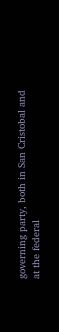governing party, both in San Cristobal and at the federal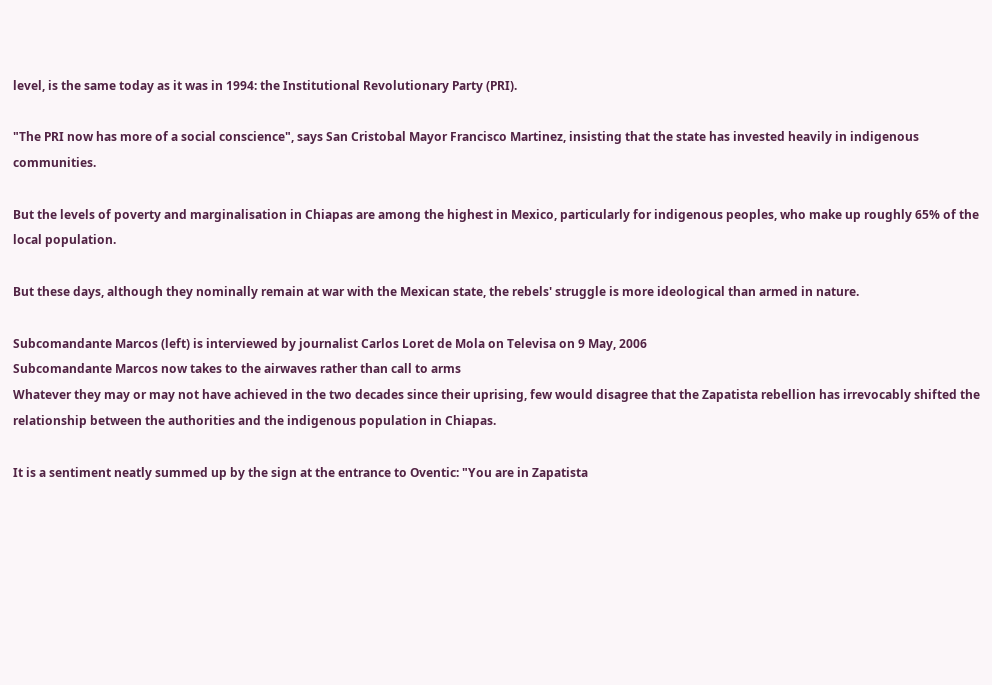level, is the same today as it was in 1994: the Institutional Revolutionary Party (PRI).

"The PRI now has more of a social conscience", says San Cristobal Mayor Francisco Martinez, insisting that the state has invested heavily in indigenous communities.

But the levels of poverty and marginalisation in Chiapas are among the highest in Mexico, particularly for indigenous peoples, who make up roughly 65% of the local population.

But these days, although they nominally remain at war with the Mexican state, the rebels' struggle is more ideological than armed in nature.

Subcomandante Marcos (left) is interviewed by journalist Carlos Loret de Mola on Televisa on 9 May, 2006
Subcomandante Marcos now takes to the airwaves rather than call to arms
Whatever they may or may not have achieved in the two decades since their uprising, few would disagree that the Zapatista rebellion has irrevocably shifted the relationship between the authorities and the indigenous population in Chiapas.

It is a sentiment neatly summed up by the sign at the entrance to Oventic: "You are in Zapatista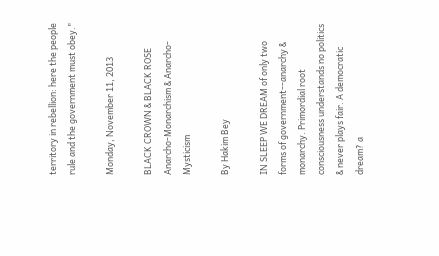territory in rebellion: here the people rule and the government must obey."

Monday, November 11, 2013

BLACK CROWN & BLACK ROSE Anarcho-Monarchism & Anarcho-Mysticism

By Hakim Bey

IN SLEEP WE DREAM of only two forms of government--anarchy & monarchy. Primordial root consciousness understands no politics & never plays fair. A democratic dream? a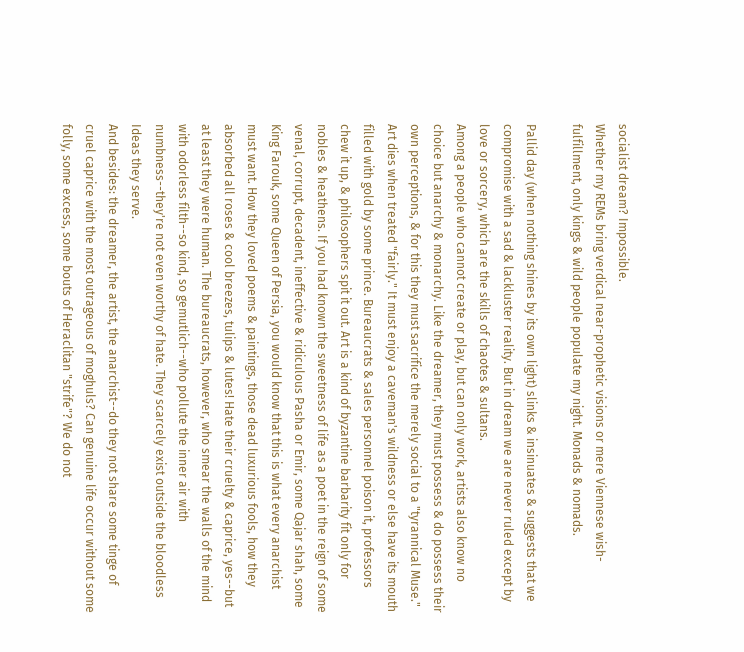socialist dream? Impossible.
Whether my REMs bring verdical near-prophetic visions or mere Viennese wish-fulfillment, only kings & wild people populate my night. Monads & nomads.

Pallid day (when nothing shines by its own light) slinks & insinuates & suggests that we compromise with a sad & lackluster reality. But in dream we are never ruled except by love or sorcery, which are the skills of chaotes & sultans.
Among a people who cannot create or play, but can only work, artists also know no choice but anarchy & monarchy. Like the dreamer, they must possess & do possess their own perceptions, & for this they must sacrifice the merely social to a "tyrannical Muse." Art dies when treated "fairly." It must enjoy a caveman's wildness or else have its mouth filled with gold by some prince. Bureaucrats & sales personnel poison it, professors chew it up, & philosophers spit it out. Art is a kind of byzantine barbarity fit only for nobles & heathens. If you had known the sweetness of life as a poet in the reign of some venal, corrupt, decadent, ineffective & ridiculous Pasha or Emir, some Qajar shah, some King Farouk, some Queen of Persia, you would know that this is what every anarchist must want. How they loved poems & paintings, those dead luxurious fools, how they absorbed all roses & cool breezes, tulips & lutes! Hate their cruelty & caprice, yes--but at least they were human. The bureaucrats, however, who smear the walls of the mind with odorless filth--so kind, so gemutlich--who pollute the inner air with numbness--they're not even worthy of hate. They scarcely exist outside the bloodless Ideas they serve.
And besides: the dreamer, the artist, the anarchist--do they not share some tinge of cruel caprice with the most outrageous of moghuls? Can genuine life occur without some folly, some excess, some bouts of Heraclitan "strife"? We do not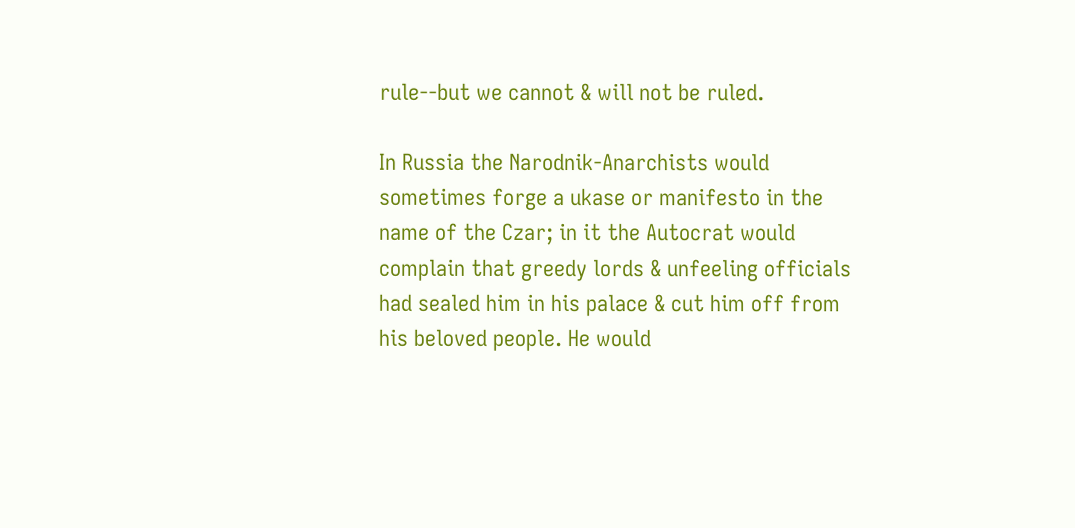rule--but we cannot & will not be ruled.

In Russia the Narodnik-Anarchists would sometimes forge a ukase or manifesto in the name of the Czar; in it the Autocrat would complain that greedy lords & unfeeling officials had sealed him in his palace & cut him off from his beloved people. He would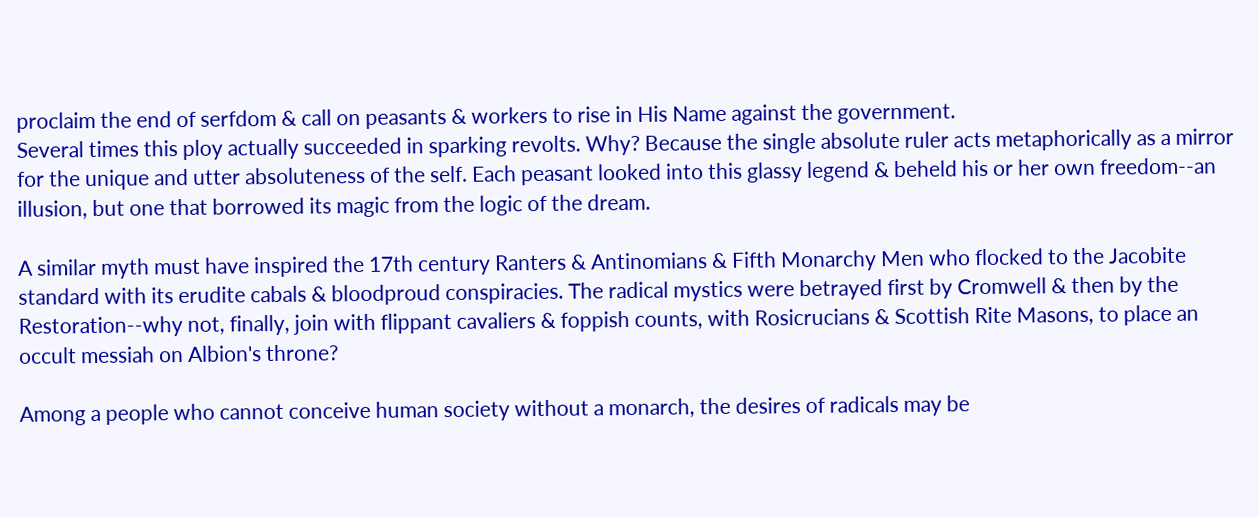proclaim the end of serfdom & call on peasants & workers to rise in His Name against the government.
Several times this ploy actually succeeded in sparking revolts. Why? Because the single absolute ruler acts metaphorically as a mirror for the unique and utter absoluteness of the self. Each peasant looked into this glassy legend & beheld his or her own freedom--an illusion, but one that borrowed its magic from the logic of the dream.

A similar myth must have inspired the 17th century Ranters & Antinomians & Fifth Monarchy Men who flocked to the Jacobite standard with its erudite cabals & bloodproud conspiracies. The radical mystics were betrayed first by Cromwell & then by the Restoration--why not, finally, join with flippant cavaliers & foppish counts, with Rosicrucians & Scottish Rite Masons, to place an occult messiah on Albion's throne?

Among a people who cannot conceive human society without a monarch, the desires of radicals may be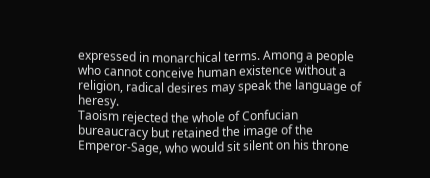expressed in monarchical terms. Among a people who cannot conceive human existence without a religion, radical desires may speak the language of heresy.
Taoism rejected the whole of Confucian bureaucracy but retained the image of the Emperor-Sage, who would sit silent on his throne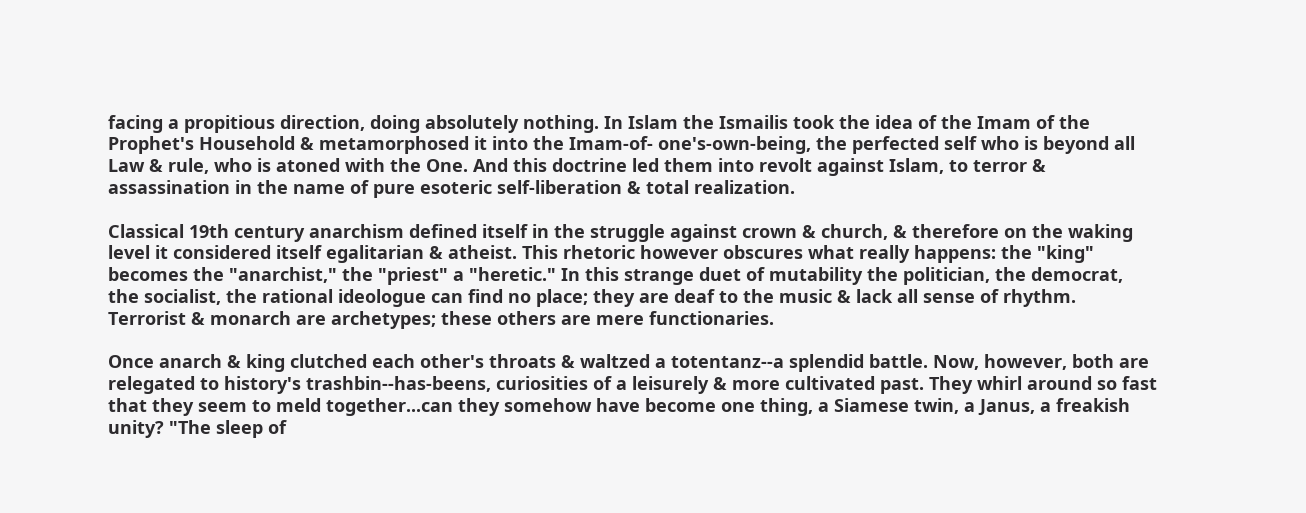facing a propitious direction, doing absolutely nothing. In Islam the Ismailis took the idea of the Imam of the Prophet's Household & metamorphosed it into the Imam-of- one's-own-being, the perfected self who is beyond all Law & rule, who is atoned with the One. And this doctrine led them into revolt against Islam, to terror & assassination in the name of pure esoteric self-liberation & total realization.

Classical 19th century anarchism defined itself in the struggle against crown & church, & therefore on the waking level it considered itself egalitarian & atheist. This rhetoric however obscures what really happens: the "king" becomes the "anarchist," the "priest" a "heretic." In this strange duet of mutability the politician, the democrat, the socialist, the rational ideologue can find no place; they are deaf to the music & lack all sense of rhythm. Terrorist & monarch are archetypes; these others are mere functionaries.

Once anarch & king clutched each other's throats & waltzed a totentanz--a splendid battle. Now, however, both are relegated to history's trashbin--has-beens, curiosities of a leisurely & more cultivated past. They whirl around so fast that they seem to meld together...can they somehow have become one thing, a Siamese twin, a Janus, a freakish unity? "The sleep of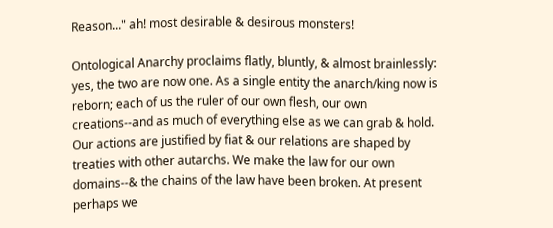Reason..." ah! most desirable & desirous monsters!

Ontological Anarchy proclaims flatly, bluntly, & almost brainlessly: yes, the two are now one. As a single entity the anarch/king now is reborn; each of us the ruler of our own flesh, our own creations--and as much of everything else as we can grab & hold.
Our actions are justified by fiat & our relations are shaped by treaties with other autarchs. We make the law for our own domains--& the chains of the law have been broken. At present perhaps we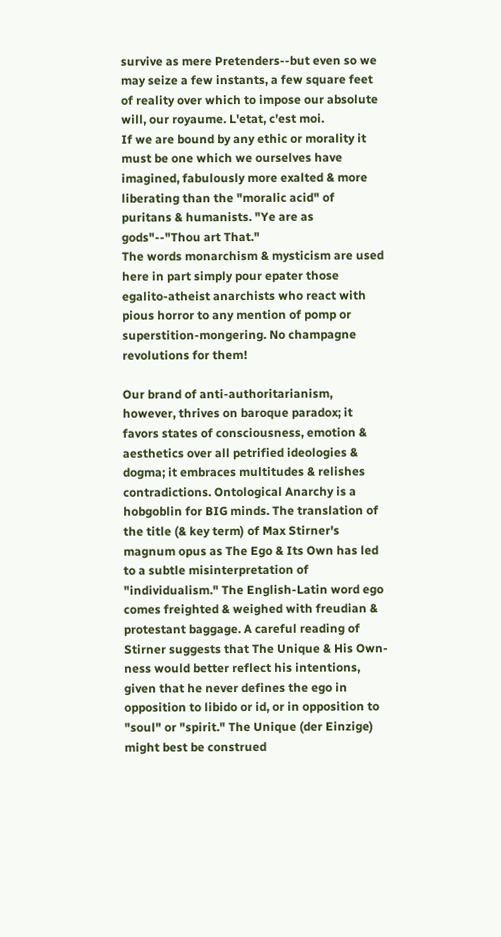survive as mere Pretenders--but even so we may seize a few instants, a few square feet of reality over which to impose our absolute will, our royaume. L'etat, c'est moi.
If we are bound by any ethic or morality it must be one which we ourselves have imagined, fabulously more exalted & more liberating than the "moralic acid" of puritans & humanists. "Ye are as gods"--"Thou art That."
The words monarchism & mysticism are used here in part simply pour epater those egalito-atheist anarchists who react with pious horror to any mention of pomp or superstition-mongering. No champagne revolutions for them!

Our brand of anti-authoritarianism, however, thrives on baroque paradox; it favors states of consciousness, emotion & aesthetics over all petrified ideologies & dogma; it embraces multitudes & relishes contradictions. Ontological Anarchy is a hobgoblin for BIG minds. The translation of the title (& key term) of Max Stirner's magnum opus as The Ego & Its Own has led to a subtle misinterpretation of "individualism." The English-Latin word ego comes freighted & weighed with freudian & protestant baggage. A careful reading of Stirner suggests that The Unique & His Own-ness would better reflect his intentions, given that he never defines the ego in opposition to libido or id, or in opposition to "soul" or "spirit." The Unique (der Einzige) might best be construed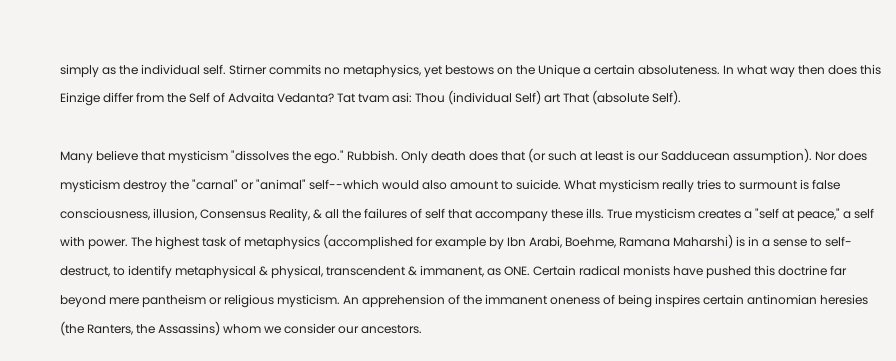simply as the individual self. Stirner commits no metaphysics, yet bestows on the Unique a certain absoluteness. In what way then does this Einzige differ from the Self of Advaita Vedanta? Tat tvam asi: Thou (individual Self) art That (absolute Self).

Many believe that mysticism "dissolves the ego." Rubbish. Only death does that (or such at least is our Sadducean assumption). Nor does mysticism destroy the "carnal" or "animal" self--which would also amount to suicide. What mysticism really tries to surmount is false consciousness, illusion, Consensus Reality, & all the failures of self that accompany these ills. True mysticism creates a "self at peace," a self with power. The highest task of metaphysics (accomplished for example by Ibn Arabi, Boehme, Ramana Maharshi) is in a sense to self-destruct, to identify metaphysical & physical, transcendent & immanent, as ONE. Certain radical monists have pushed this doctrine far beyond mere pantheism or religious mysticism. An apprehension of the immanent oneness of being inspires certain antinomian heresies (the Ranters, the Assassins) whom we consider our ancestors.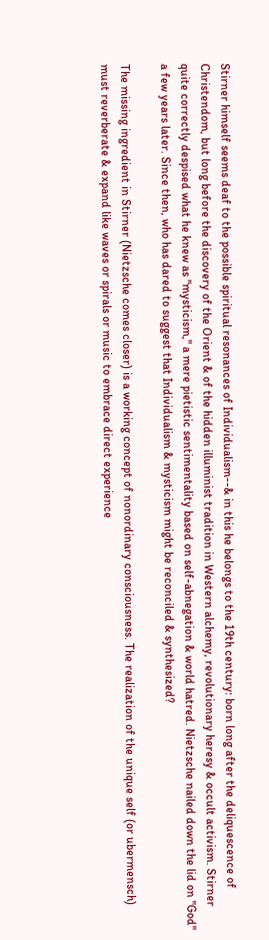Stirner himself seems deaf to the possible spiritual resonances of Individualism--& in this he belongs to the 19th century: born long after the deliquescence of Christendom, but long before the discovery of the Orient & of the hidden illuminist tradition in Western alchemy, revolutionary heresy & occult activism. Stirner quite correctly despised what he knew as "mysticism," a mere pietistic sentimentality based on self-abnegation & world hatred. Nietzsche nailed down the lid on "God" a few years later. Since then, who has dared to suggest that Individualism & mysticism might be reconciled & synthesized?

The missing ingredient in Stirner (Nietzsche comes closer) is a working concept of nonordinary consciousness. The realization of the unique self (or ubermensch) must reverberate & expand like waves or spirals or music to embrace direct experience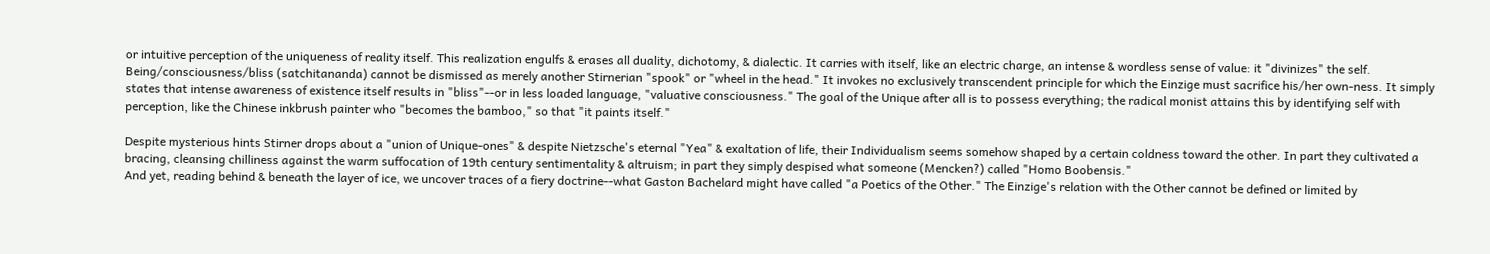or intuitive perception of the uniqueness of reality itself. This realization engulfs & erases all duality, dichotomy, & dialectic. It carries with itself, like an electric charge, an intense & wordless sense of value: it "divinizes" the self.
Being/consciousness/bliss (satchitananda) cannot be dismissed as merely another Stirnerian "spook" or "wheel in the head." It invokes no exclusively transcendent principle for which the Einzige must sacrifice his/her own-ness. It simply states that intense awareness of existence itself results in "bliss"--or in less loaded language, "valuative consciousness." The goal of the Unique after all is to possess everything; the radical monist attains this by identifying self with perception, like the Chinese inkbrush painter who "becomes the bamboo," so that "it paints itself."

Despite mysterious hints Stirner drops about a "union of Unique-ones" & despite Nietzsche's eternal "Yea" & exaltation of life, their Individualism seems somehow shaped by a certain coldness toward the other. In part they cultivated a bracing, cleansing chilliness against the warm suffocation of 19th century sentimentality & altruism; in part they simply despised what someone (Mencken?) called "Homo Boobensis."
And yet, reading behind & beneath the layer of ice, we uncover traces of a fiery doctrine--what Gaston Bachelard might have called "a Poetics of the Other." The Einzige's relation with the Other cannot be defined or limited by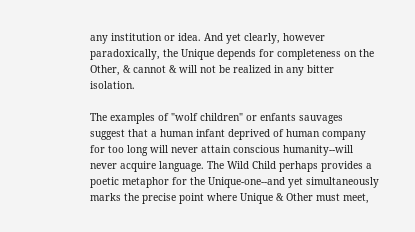any institution or idea. And yet clearly, however paradoxically, the Unique depends for completeness on the Other, & cannot & will not be realized in any bitter isolation.

The examples of "wolf children" or enfants sauvages suggest that a human infant deprived of human company for too long will never attain conscious humanity--will never acquire language. The Wild Child perhaps provides a poetic metaphor for the Unique-one--and yet simultaneously marks the precise point where Unique & Other must meet,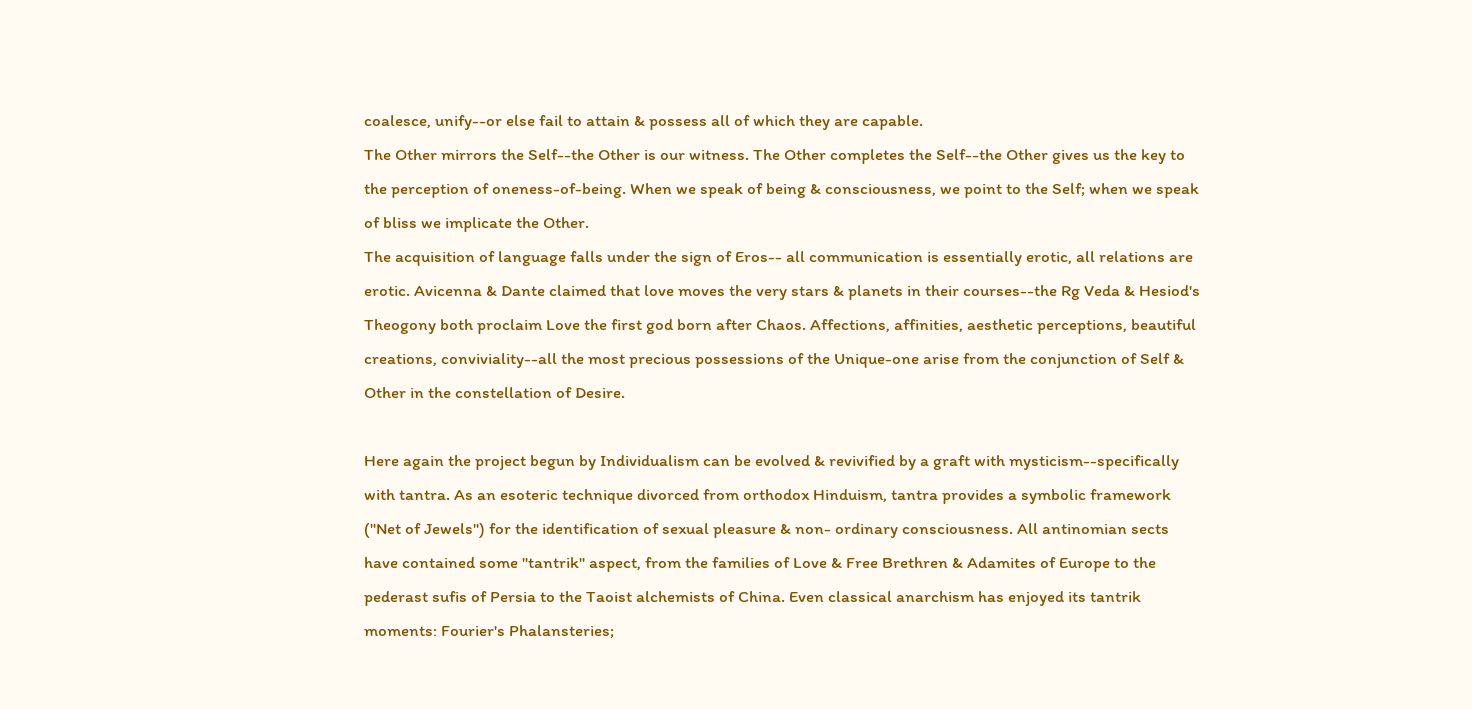coalesce, unify--or else fail to attain & possess all of which they are capable.
The Other mirrors the Self--the Other is our witness. The Other completes the Self--the Other gives us the key to the perception of oneness-of-being. When we speak of being & consciousness, we point to the Self; when we speak of bliss we implicate the Other.
The acquisition of language falls under the sign of Eros-- all communication is essentially erotic, all relations are erotic. Avicenna & Dante claimed that love moves the very stars & planets in their courses--the Rg Veda & Hesiod's Theogony both proclaim Love the first god born after Chaos. Affections, affinities, aesthetic perceptions, beautiful creations, conviviality--all the most precious possessions of the Unique-one arise from the conjunction of Self & Other in the constellation of Desire.

Here again the project begun by Individualism can be evolved & revivified by a graft with mysticism--specifically with tantra. As an esoteric technique divorced from orthodox Hinduism, tantra provides a symbolic framework ("Net of Jewels") for the identification of sexual pleasure & non- ordinary consciousness. All antinomian sects have contained some "tantrik" aspect, from the families of Love & Free Brethren & Adamites of Europe to the pederast sufis of Persia to the Taoist alchemists of China. Even classical anarchism has enjoyed its tantrik moments: Fourier's Phalansteries;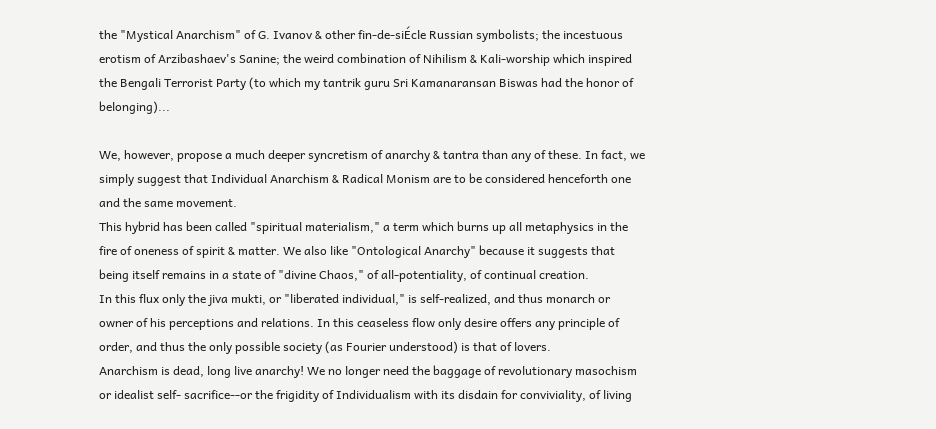the "Mystical Anarchism" of G. Ivanov & other fin-de-siÉcle Russian symbolists; the incestuous erotism of Arzibashaev's Sanine; the weird combination of Nihilism & Kali-worship which inspired the Bengali Terrorist Party (to which my tantrik guru Sri Kamanaransan Biswas had the honor of belonging)...

We, however, propose a much deeper syncretism of anarchy & tantra than any of these. In fact, we simply suggest that Individual Anarchism & Radical Monism are to be considered henceforth one and the same movement.
This hybrid has been called "spiritual materialism," a term which burns up all metaphysics in the fire of oneness of spirit & matter. We also like "Ontological Anarchy" because it suggests that being itself remains in a state of "divine Chaos," of all-potentiality, of continual creation.
In this flux only the jiva mukti, or "liberated individual," is self-realized, and thus monarch or owner of his perceptions and relations. In this ceaseless flow only desire offers any principle of order, and thus the only possible society (as Fourier understood) is that of lovers.
Anarchism is dead, long live anarchy! We no longer need the baggage of revolutionary masochism or idealist self- sacrifice--or the frigidity of Individualism with its disdain for conviviality, of living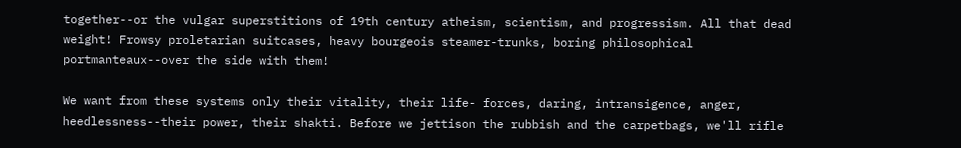together--or the vulgar superstitions of 19th century atheism, scientism, and progressism. All that dead weight! Frowsy proletarian suitcases, heavy bourgeois steamer-trunks, boring philosophical portmanteaux--over the side with them!

We want from these systems only their vitality, their life- forces, daring, intransigence, anger, heedlessness--their power, their shakti. Before we jettison the rubbish and the carpetbags, we'll rifle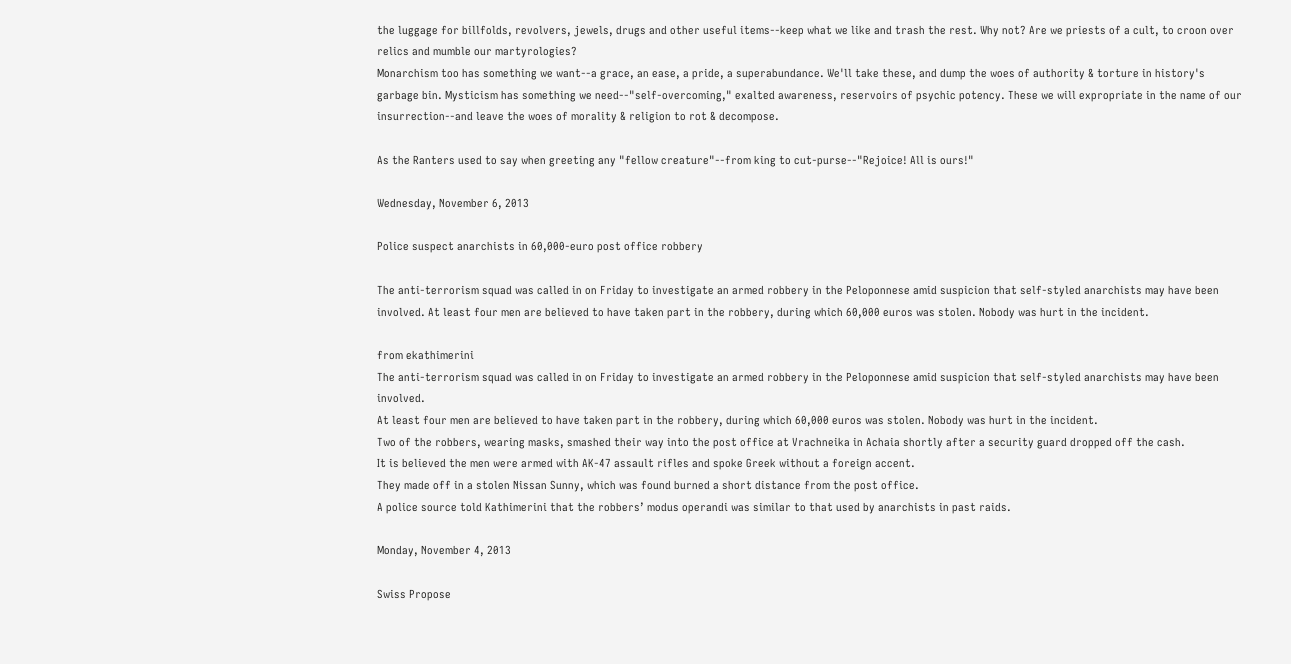the luggage for billfolds, revolvers, jewels, drugs and other useful items--keep what we like and trash the rest. Why not? Are we priests of a cult, to croon over relics and mumble our martyrologies?
Monarchism too has something we want--a grace, an ease, a pride, a superabundance. We'll take these, and dump the woes of authority & torture in history's garbage bin. Mysticism has something we need--"self-overcoming," exalted awareness, reservoirs of psychic potency. These we will expropriate in the name of our insurrection--and leave the woes of morality & religion to rot & decompose.

As the Ranters used to say when greeting any "fellow creature"--from king to cut-purse--"Rejoice! All is ours!"

Wednesday, November 6, 2013

Police suspect anarchists in 60,000-euro post office robbery

The anti-terrorism squad was called in on Friday to investigate an armed robbery in the Peloponnese amid suspicion that self-styled anarchists may have been involved. At least four men are believed to have taken part in the robbery, during which 60,000 euros was stolen. Nobody was hurt in the incident.

from ekathimerini
The anti-terrorism squad was called in on Friday to investigate an armed robbery in the Peloponnese amid suspicion that self-styled anarchists may have been involved.
At least four men are believed to have taken part in the robbery, during which 60,000 euros was stolen. Nobody was hurt in the incident.
Two of the robbers, wearing masks, smashed their way into the post office at Vrachneika in Achaia shortly after a security guard dropped off the cash.
It is believed the men were armed with AK-47 assault rifles and spoke Greek without a foreign accent.
They made off in a stolen Nissan Sunny, which was found burned a short distance from the post office.
A police source told Kathimerini that the robbers’ modus operandi was similar to that used by anarchists in past raids.

Monday, November 4, 2013

Swiss Propose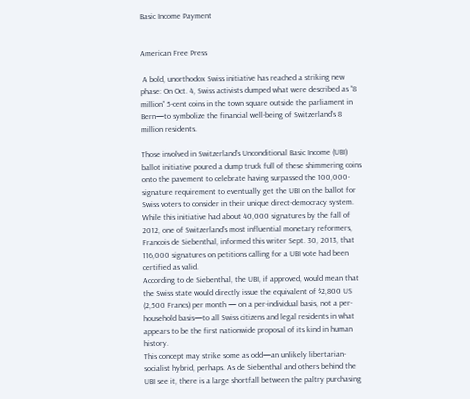Basic Income Payment


American Free Press

 A bold, unorthodox Swiss initiative has reached a striking new phase: On Oct. 4, Swiss activists dumped what were described as “8 million” 5-cent coins in the town square outside the parliament in Bern—to symbolize the financial well-being of Switzerland’s 8 million residents.

Those involved in Switzerland’s Unconditional Basic Income (UBI) ballot initiative poured a dump truck full of these shimmering coins onto the pavement to celebrate having surpassed the 100,000-signature requirement to eventually get the UBI on the ballot for Swiss voters to consider in their unique direct-democracy system.
While this initiative had about 40,000 signatures by the fall of 2012, one of Switzerland’s most influential monetary reformers, Francois de Siebenthal, informed this writer Sept. 30, 2013, that 116,000 signatures on petitions calling for a UBI vote had been certified as valid.
According to de Siebenthal, the UBI, if approved, would mean that the Swiss state would directly issue the equivalent of $2,800 US (2,500 Francs) per month — on a per-individual basis, not a per-household basis—to all Swiss citizens and legal residents in what appears to be the first nationwide proposal of its kind in human history.
This concept may strike some as odd—an unlikely libertarian-socialist hybrid, perhaps. As de Siebenthal and others behind the UBI see it, there is a large shortfall between the paltry purchasing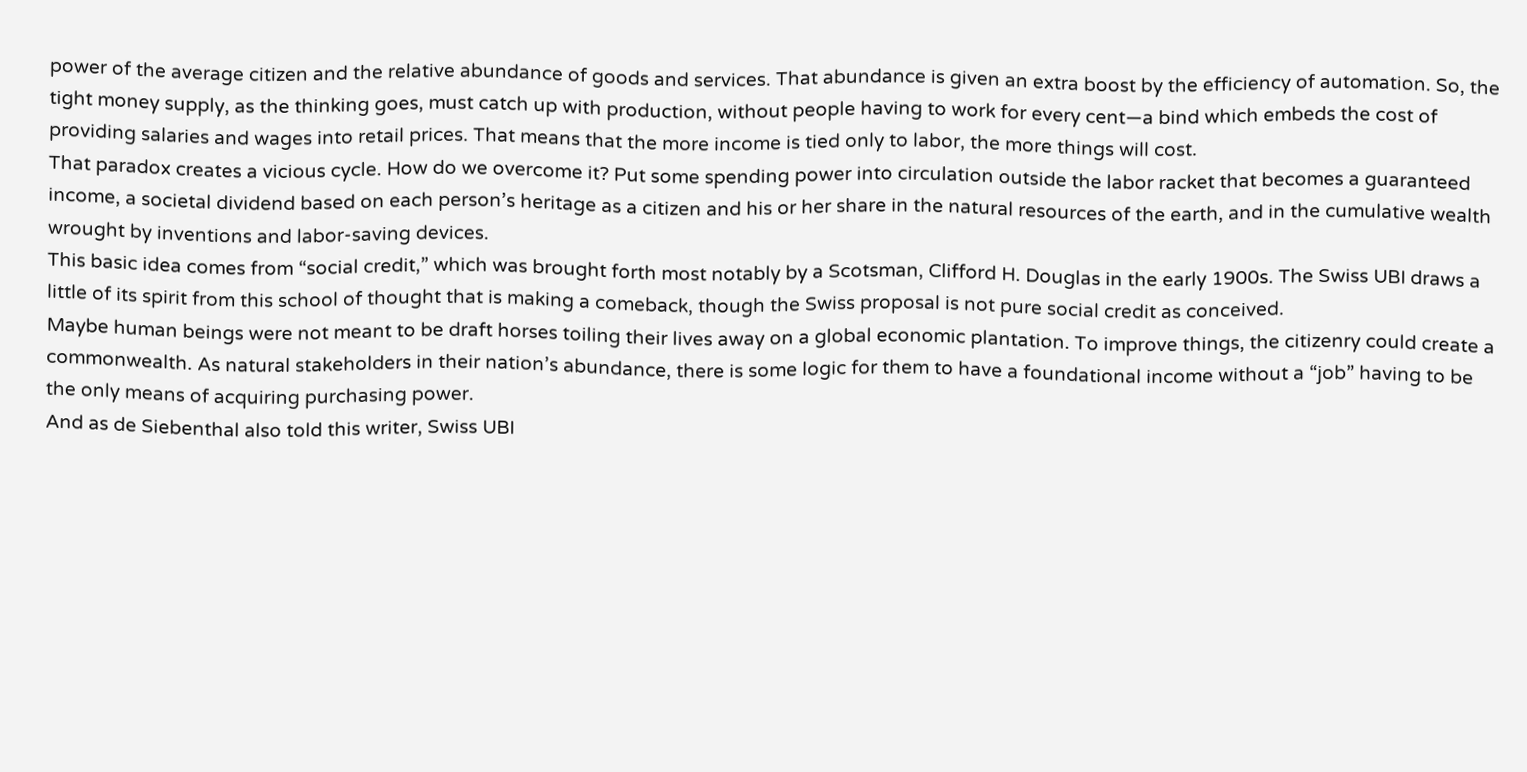power of the average citizen and the relative abundance of goods and services. That abundance is given an extra boost by the efficiency of automation. So, the tight money supply, as the thinking goes, must catch up with production, without people having to work for every cent—a bind which embeds the cost of providing salaries and wages into retail prices. That means that the more income is tied only to labor, the more things will cost.
That paradox creates a vicious cycle. How do we overcome it? Put some spending power into circulation outside the labor racket that becomes a guaranteed income, a societal dividend based on each person’s heritage as a citizen and his or her share in the natural resources of the earth, and in the cumulative wealth wrought by inventions and labor-saving devices.
This basic idea comes from “social credit,” which was brought forth most notably by a Scotsman, Clifford H. Douglas in the early 1900s. The Swiss UBI draws a little of its spirit from this school of thought that is making a comeback, though the Swiss proposal is not pure social credit as conceived.
Maybe human beings were not meant to be draft horses toiling their lives away on a global economic plantation. To improve things, the citizenry could create a commonwealth. As natural stakeholders in their nation’s abundance, there is some logic for them to have a foundational income without a “job” having to be the only means of acquiring purchasing power.
And as de Siebenthal also told this writer, Swiss UBI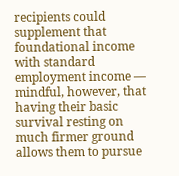recipients could supplement that foundational income with standard employment income — mindful, however, that having their basic survival resting on much firmer ground allows them to pursue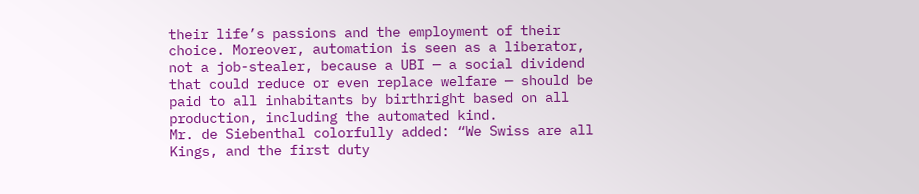their life’s passions and the employment of their choice. Moreover, automation is seen as a liberator, not a job-stealer, because a UBI — a social dividend that could reduce or even replace welfare — should be paid to all inhabitants by birthright based on all production, including the automated kind.
Mr. de Siebenthal colorfully added: “We Swiss are all Kings, and the first duty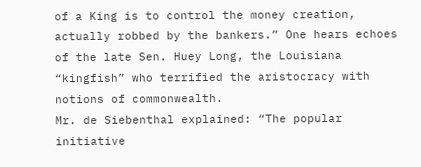of a King is to control the money creation, actually robbed by the bankers.” One hears echoes of the late Sen. Huey Long, the Louisiana “kingfish” who terrified the aristocracy with notions of commonwealth.
Mr. de Siebenthal explained: “The popular initiative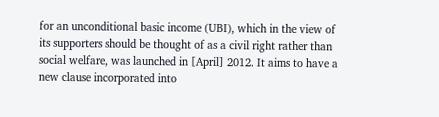for an unconditional basic income (UBI), which in the view of its supporters should be thought of as a civil right rather than social welfare, was launched in [April] 2012. It aims to have a new clause incorporated into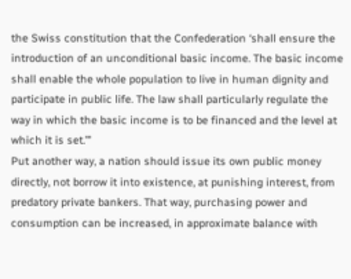the Swiss constitution that the Confederation ‘shall ensure the introduction of an unconditional basic income. The basic income shall enable the whole population to live in human dignity and participate in public life. The law shall particularly regulate the way in which the basic income is to be financed and the level at which it is set.’”
Put another way, a nation should issue its own public money directly, not borrow it into existence, at punishing interest, from predatory private bankers. That way, purchasing power and consumption can be increased, in approximate balance with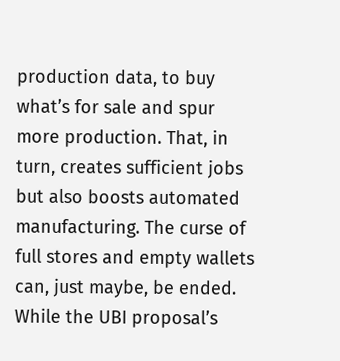production data, to buy what’s for sale and spur more production. That, in turn, creates sufficient jobs but also boosts automated manufacturing. The curse of full stores and empty wallets can, just maybe, be ended.
While the UBI proposal’s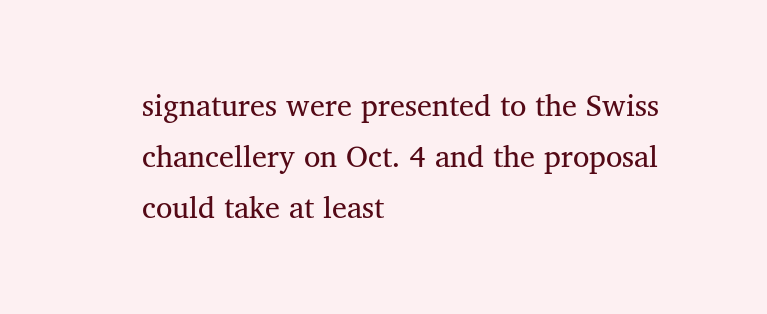signatures were presented to the Swiss chancellery on Oct. 4 and the proposal could take at least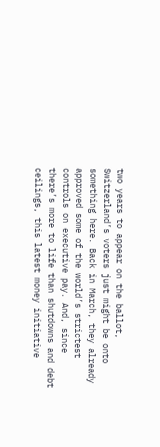two years to appear on the ballot, Switzerland’s voters just might be onto something here. Back in March, they already approved some of the world’s strictest controls on executive pay. And, since there’s more to life than shutdowns and debt ceilings, this latest money initiative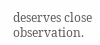deserves close observation.